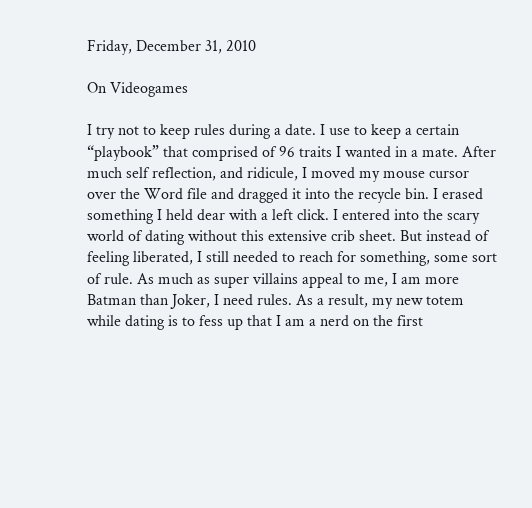Friday, December 31, 2010

On Videogames

I try not to keep rules during a date. I use to keep a certain “playbook” that comprised of 96 traits I wanted in a mate. After much self reflection, and ridicule, I moved my mouse cursor over the Word file and dragged it into the recycle bin. I erased something I held dear with a left click. I entered into the scary world of dating without this extensive crib sheet. But instead of feeling liberated, I still needed to reach for something, some sort of rule. As much as super villains appeal to me, I am more Batman than Joker, I need rules. As a result, my new totem while dating is to fess up that I am a nerd on the first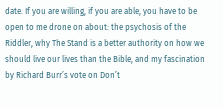date. If you are willing, if you are able, you have to be open to me drone on about: the psychosis of the Riddler, why The Stand is a better authority on how we should live our lives than the Bible, and my fascination by Richard Burr’s vote on Don’t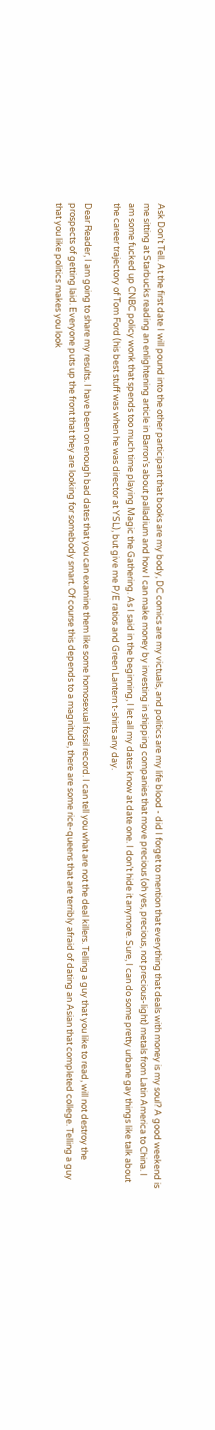Ask Don’t Tell. At the first date I will pound into the other participant that books are my body, DC comics are my victuals, and politics are my life blood - did I forget to mention that everything that deals with money is my soul? A good weekend is me sitting at Starbucks reading an enlightening article in Barron’s about palladium and how I can make money by investing in shipping companies that move precious (oh yes, precious, not precious-light) metals from Latin America to China. I am some fucked up CNBC policy wonk that spends too much time playing Magic the Gathering. As I said in the beginning, I let all my dates know at date one. I don’t hide it anymore. Sure, I can do some pretty urbane gay things like talk about the career trajectory of Tom Ford (his best stuff was when he was director at YSL), but give me P/E ratios and Green Lantern t-shirts any day.

Dear Reader, I am going to share my results. I have been on enough bad dates that you can examine them like some homosexual fossil record. I can tell you what are not the deal killers. Telling a guy that you like to read, will not destroy the prospects of getting laid. Everyone puts up the front that they are looking for somebody smart. Of course this depends to a magnitude, there are some rice-queens that are terribly afraid of dating an Asian that completed college. Telling a guy that you like politics makes you look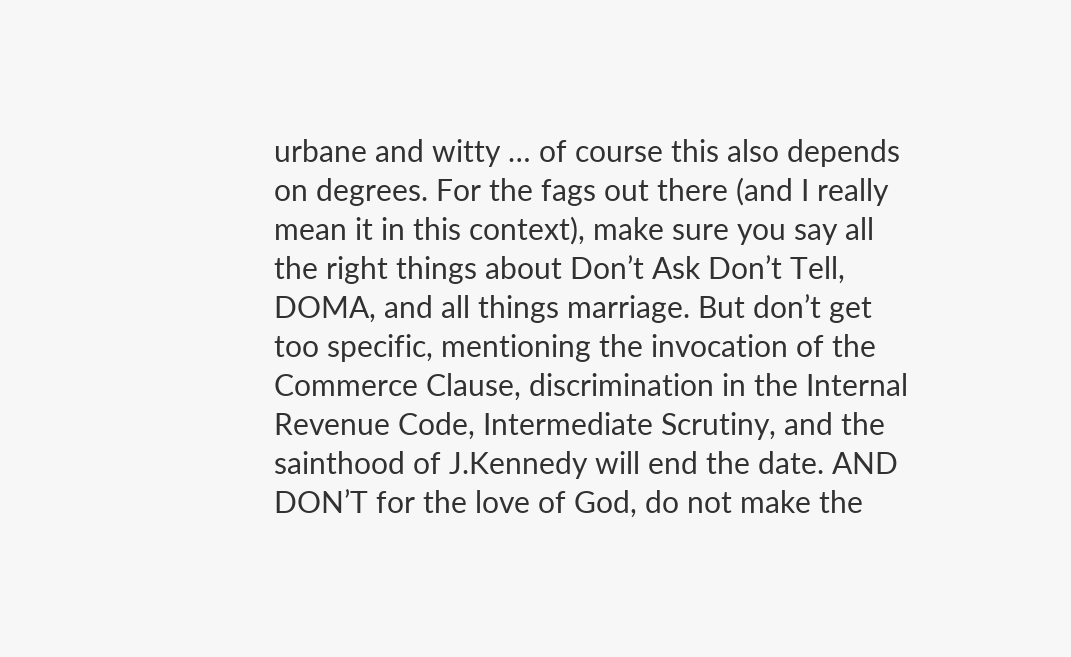urbane and witty … of course this also depends on degrees. For the fags out there (and I really mean it in this context), make sure you say all the right things about Don’t Ask Don’t Tell, DOMA, and all things marriage. But don’t get too specific, mentioning the invocation of the Commerce Clause, discrimination in the Internal Revenue Code, Intermediate Scrutiny, and the sainthood of J.Kennedy will end the date. AND DON’T for the love of God, do not make the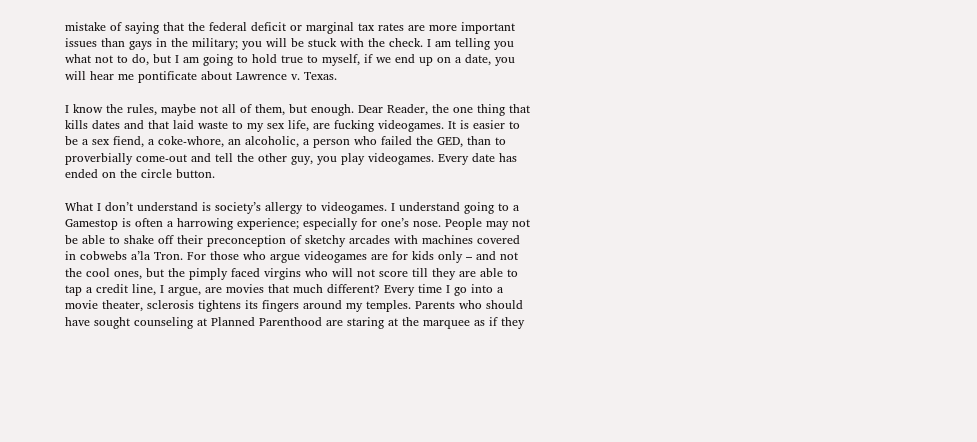mistake of saying that the federal deficit or marginal tax rates are more important issues than gays in the military; you will be stuck with the check. I am telling you what not to do, but I am going to hold true to myself, if we end up on a date, you will hear me pontificate about Lawrence v. Texas.

I know the rules, maybe not all of them, but enough. Dear Reader, the one thing that kills dates and that laid waste to my sex life, are fucking videogames. It is easier to be a sex fiend, a coke-whore, an alcoholic, a person who failed the GED, than to proverbially come-out and tell the other guy, you play videogames. Every date has ended on the circle button.

What I don’t understand is society’s allergy to videogames. I understand going to a Gamestop is often a harrowing experience; especially for one’s nose. People may not be able to shake off their preconception of sketchy arcades with machines covered in cobwebs a’la Tron. For those who argue videogames are for kids only – and not the cool ones, but the pimply faced virgins who will not score till they are able to tap a credit line, I argue, are movies that much different? Every time I go into a movie theater, sclerosis tightens its fingers around my temples. Parents who should have sought counseling at Planned Parenthood are staring at the marquee as if they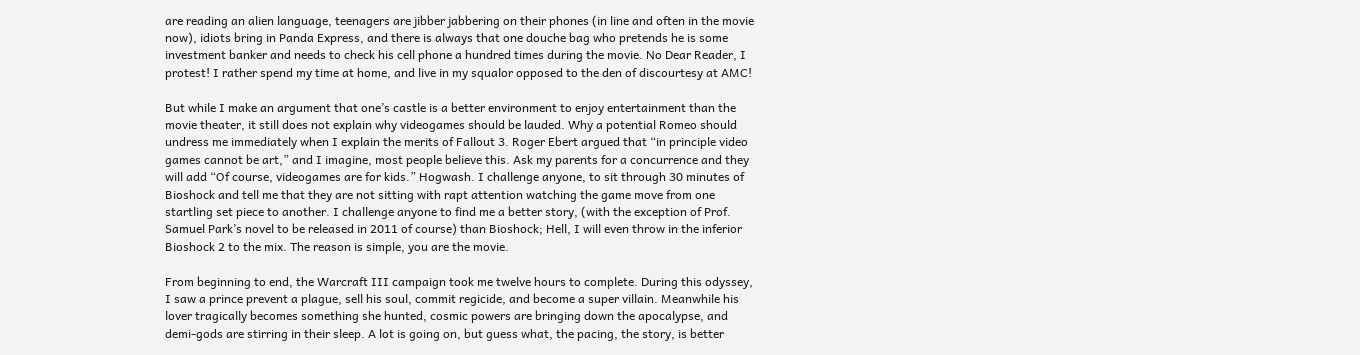are reading an alien language, teenagers are jibber jabbering on their phones (in line and often in the movie now), idiots bring in Panda Express, and there is always that one douche bag who pretends he is some investment banker and needs to check his cell phone a hundred times during the movie. No Dear Reader, I protest! I rather spend my time at home, and live in my squalor opposed to the den of discourtesy at AMC!

But while I make an argument that one’s castle is a better environment to enjoy entertainment than the movie theater, it still does not explain why videogames should be lauded. Why a potential Romeo should undress me immediately when I explain the merits of Fallout 3. Roger Ebert argued that “in principle video games cannot be art,” and I imagine, most people believe this. Ask my parents for a concurrence and they will add “Of course, videogames are for kids.” Hogwash. I challenge anyone, to sit through 30 minutes of Bioshock and tell me that they are not sitting with rapt attention watching the game move from one startling set piece to another. I challenge anyone to find me a better story, (with the exception of Prof. Samuel Park’s novel to be released in 2011 of course) than Bioshock; Hell, I will even throw in the inferior Bioshock 2 to the mix. The reason is simple, you are the movie.

From beginning to end, the Warcraft III campaign took me twelve hours to complete. During this odyssey, I saw a prince prevent a plague, sell his soul, commit regicide, and become a super villain. Meanwhile his lover tragically becomes something she hunted, cosmic powers are bringing down the apocalypse, and demi-gods are stirring in their sleep. A lot is going on, but guess what, the pacing, the story, is better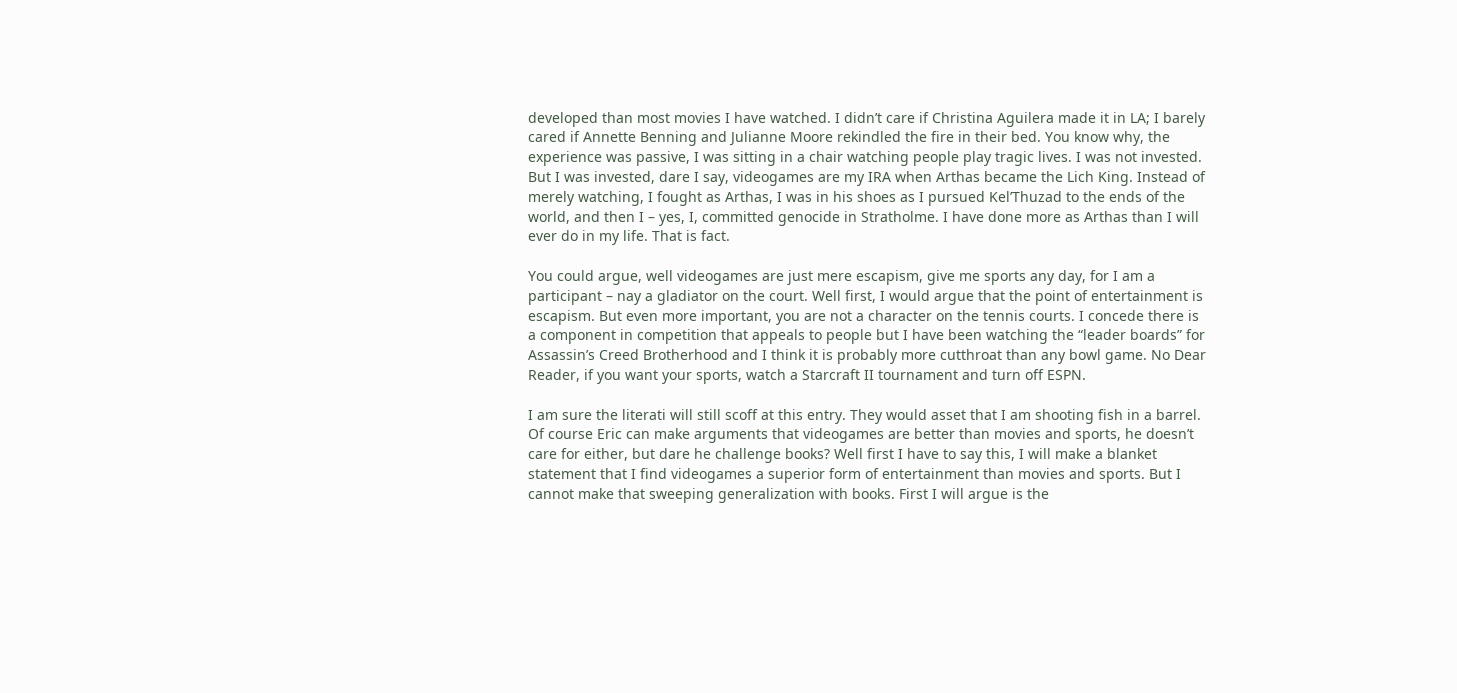developed than most movies I have watched. I didn’t care if Christina Aguilera made it in LA; I barely cared if Annette Benning and Julianne Moore rekindled the fire in their bed. You know why, the experience was passive, I was sitting in a chair watching people play tragic lives. I was not invested. But I was invested, dare I say, videogames are my IRA when Arthas became the Lich King. Instead of merely watching, I fought as Arthas, I was in his shoes as I pursued Kel’Thuzad to the ends of the world, and then I – yes, I, committed genocide in Stratholme. I have done more as Arthas than I will ever do in my life. That is fact.

You could argue, well videogames are just mere escapism, give me sports any day, for I am a participant – nay a gladiator on the court. Well first, I would argue that the point of entertainment is escapism. But even more important, you are not a character on the tennis courts. I concede there is a component in competition that appeals to people but I have been watching the “leader boards” for Assassin’s Creed Brotherhood and I think it is probably more cutthroat than any bowl game. No Dear Reader, if you want your sports, watch a Starcraft II tournament and turn off ESPN.

I am sure the literati will still scoff at this entry. They would asset that I am shooting fish in a barrel. Of course Eric can make arguments that videogames are better than movies and sports, he doesn’t care for either, but dare he challenge books? Well first I have to say this, I will make a blanket statement that I find videogames a superior form of entertainment than movies and sports. But I cannot make that sweeping generalization with books. First I will argue is the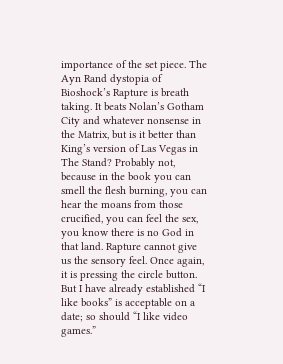importance of the set piece. The Ayn Rand dystopia of Bioshock’s Rapture is breath taking. It beats Nolan’s Gotham City and whatever nonsense in the Matrix, but is it better than King’s version of Las Vegas in The Stand? Probably not, because in the book you can smell the flesh burning, you can hear the moans from those crucified, you can feel the sex, you know there is no God in that land. Rapture cannot give us the sensory feel. Once again, it is pressing the circle button. But I have already established “I like books” is acceptable on a date; so should “I like video games.”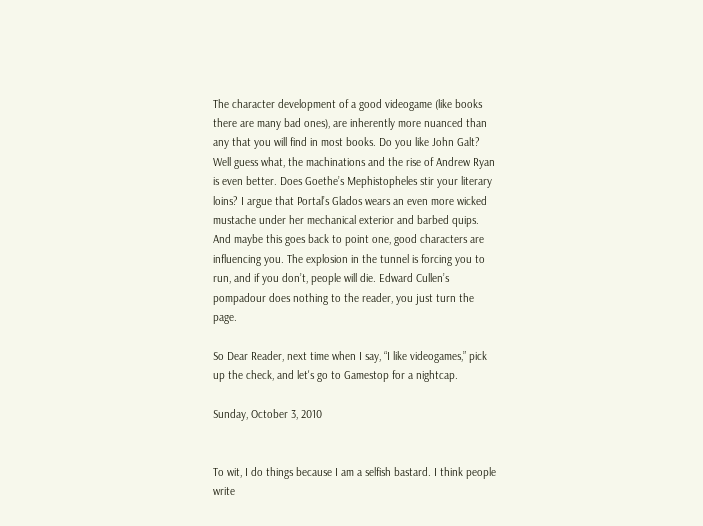The character development of a good videogame (like books there are many bad ones), are inherently more nuanced than any that you will find in most books. Do you like John Galt? Well guess what, the machinations and the rise of Andrew Ryan is even better. Does Goethe’s Mephistopheles stir your literary loins? I argue that Portal’s Glados wears an even more wicked mustache under her mechanical exterior and barbed quips. And maybe this goes back to point one, good characters are influencing you. The explosion in the tunnel is forcing you to run, and if you don’t, people will die. Edward Cullen’s pompadour does nothing to the reader, you just turn the page.

So Dear Reader, next time when I say, “I like videogames,” pick up the check, and let's go to Gamestop for a nightcap.

Sunday, October 3, 2010


To wit, I do things because I am a selfish bastard. I think people write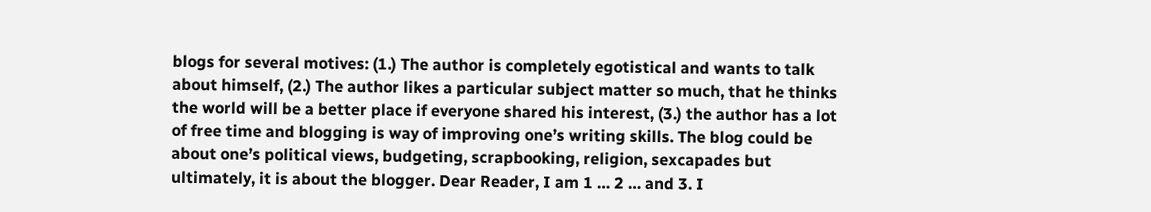blogs for several motives: (1.) The author is completely egotistical and wants to talk about himself, (2.) The author likes a particular subject matter so much, that he thinks the world will be a better place if everyone shared his interest, (3.) the author has a lot of free time and blogging is way of improving one’s writing skills. The blog could be about one’s political views, budgeting, scrapbooking, religion, sexcapades but ultimately, it is about the blogger. Dear Reader, I am 1 … 2 … and 3. I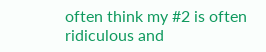often think my #2 is often ridiculous and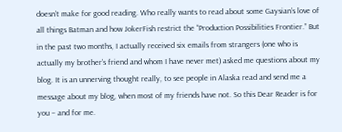doesn’t make for good reading. Who really wants to read about some Gaysian’s love of all things Batman and how JokerFish restrict the “Production Possibilities Frontier.” But in the past two months, I actually received six emails from strangers (one who is actually my brother’s friend and whom I have never met) asked me questions about my blog. It is an unnerving thought really, to see people in Alaska read and send me a message about my blog, when most of my friends have not. So this Dear Reader is for you – and for me.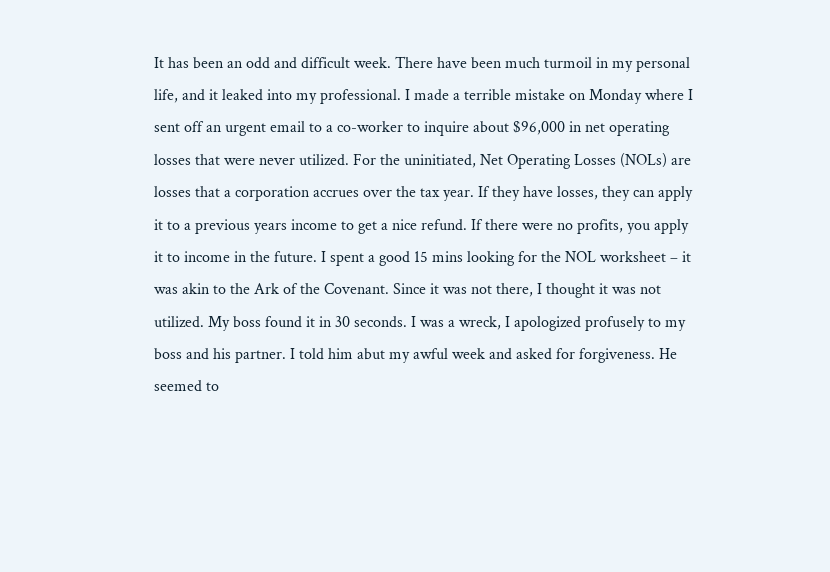It has been an odd and difficult week. There have been much turmoil in my personal life, and it leaked into my professional. I made a terrible mistake on Monday where I sent off an urgent email to a co-worker to inquire about $96,000 in net operating losses that were never utilized. For the uninitiated, Net Operating Losses (NOLs) are losses that a corporation accrues over the tax year. If they have losses, they can apply it to a previous years income to get a nice refund. If there were no profits, you apply it to income in the future. I spent a good 15 mins looking for the NOL worksheet – it was akin to the Ark of the Covenant. Since it was not there, I thought it was not utilized. My boss found it in 30 seconds. I was a wreck, I apologized profusely to my boss and his partner. I told him abut my awful week and asked for forgiveness. He seemed to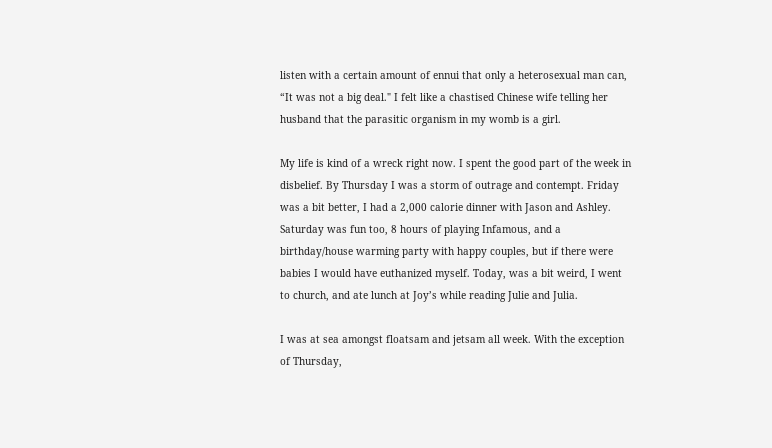listen with a certain amount of ennui that only a heterosexual man can, “It was not a big deal." I felt like a chastised Chinese wife telling her husband that the parasitic organism in my womb is a girl.

My life is kind of a wreck right now. I spent the good part of the week in disbelief. By Thursday I was a storm of outrage and contempt. Friday was a bit better, I had a 2,000 calorie dinner with Jason and Ashley. Saturday was fun too, 8 hours of playing Infamous, and a birthday/house warming party with happy couples, but if there were babies I would have euthanized myself. Today, was a bit weird, I went to church, and ate lunch at Joy’s while reading Julie and Julia.

I was at sea amongst floatsam and jetsam all week. With the exception of Thursday,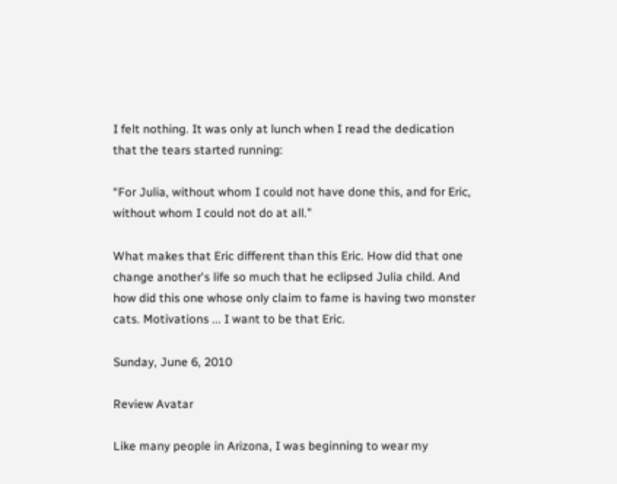I felt nothing. It was only at lunch when I read the dedication that the tears started running:

“For Julia, without whom I could not have done this, and for Eric, without whom I could not do at all.”

What makes that Eric different than this Eric. How did that one change another's life so much that he eclipsed Julia child. And how did this one whose only claim to fame is having two monster cats. Motivations ... I want to be that Eric.

Sunday, June 6, 2010

Review Avatar

Like many people in Arizona, I was beginning to wear my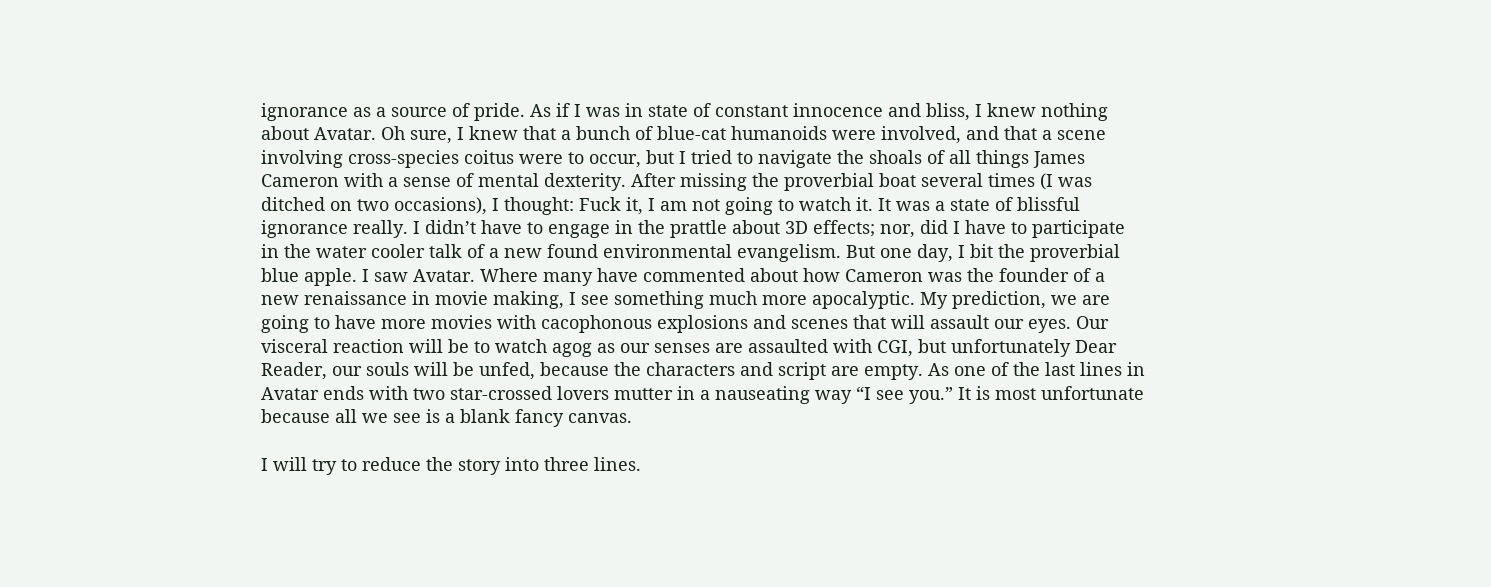ignorance as a source of pride. As if I was in state of constant innocence and bliss, I knew nothing about Avatar. Oh sure, I knew that a bunch of blue-cat humanoids were involved, and that a scene involving cross-species coitus were to occur, but I tried to navigate the shoals of all things James Cameron with a sense of mental dexterity. After missing the proverbial boat several times (I was ditched on two occasions), I thought: Fuck it, I am not going to watch it. It was a state of blissful ignorance really. I didn’t have to engage in the prattle about 3D effects; nor, did I have to participate in the water cooler talk of a new found environmental evangelism. But one day, I bit the proverbial blue apple. I saw Avatar. Where many have commented about how Cameron was the founder of a new renaissance in movie making, I see something much more apocalyptic. My prediction, we are going to have more movies with cacophonous explosions and scenes that will assault our eyes. Our visceral reaction will be to watch agog as our senses are assaulted with CGI, but unfortunately Dear Reader, our souls will be unfed, because the characters and script are empty. As one of the last lines in Avatar ends with two star-crossed lovers mutter in a nauseating way “I see you.” It is most unfortunate because all we see is a blank fancy canvas.

I will try to reduce the story into three lines.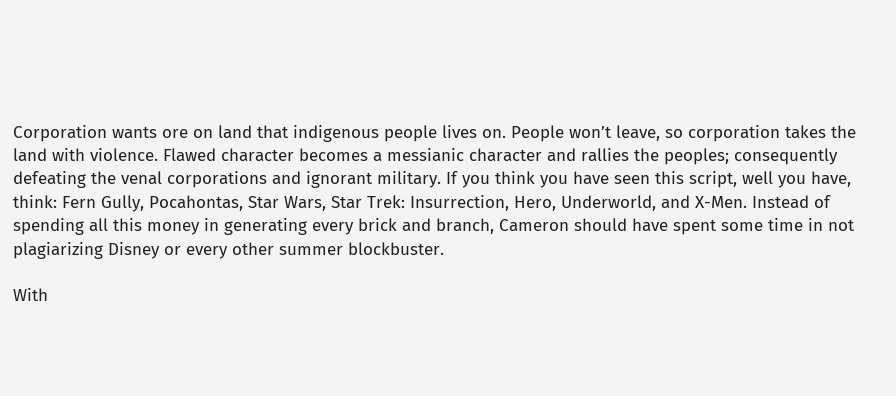Corporation wants ore on land that indigenous people lives on. People won’t leave, so corporation takes the land with violence. Flawed character becomes a messianic character and rallies the peoples; consequently defeating the venal corporations and ignorant military. If you think you have seen this script, well you have, think: Fern Gully, Pocahontas, Star Wars, Star Trek: Insurrection, Hero, Underworld, and X-Men. Instead of spending all this money in generating every brick and branch, Cameron should have spent some time in not plagiarizing Disney or every other summer blockbuster.

With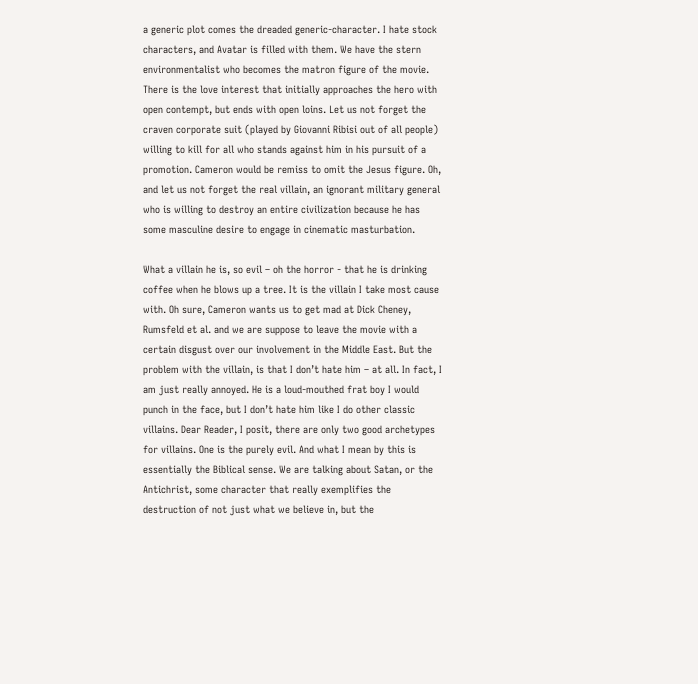a generic plot comes the dreaded generic-character. I hate stock characters, and Avatar is filled with them. We have the stern environmentalist who becomes the matron figure of the movie. There is the love interest that initially approaches the hero with open contempt, but ends with open loins. Let us not forget the craven corporate suit (played by Giovanni Ribisi out of all people) willing to kill for all who stands against him in his pursuit of a promotion. Cameron would be remiss to omit the Jesus figure. Oh, and let us not forget the real villain, an ignorant military general who is willing to destroy an entire civilization because he has some masculine desire to engage in cinematic masturbation.

What a villain he is, so evil – oh the horror - that he is drinking coffee when he blows up a tree. It is the villain I take most cause with. Oh sure, Cameron wants us to get mad at Dick Cheney, Rumsfeld et al. and we are suppose to leave the movie with a certain disgust over our involvement in the Middle East. But the problem with the villain, is that I don’t hate him – at all. In fact, I am just really annoyed. He is a loud-mouthed frat boy I would punch in the face, but I don’t hate him like I do other classic villains. Dear Reader, I posit, there are only two good archetypes for villains. One is the purely evil. And what I mean by this is essentially the Biblical sense. We are talking about Satan, or the Antichrist, some character that really exemplifies the destruction of not just what we believe in, but the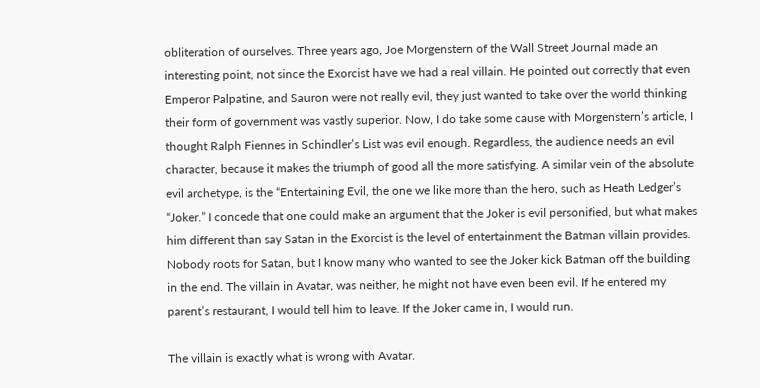obliteration of ourselves. Three years ago, Joe Morgenstern of the Wall Street Journal made an interesting point, not since the Exorcist have we had a real villain. He pointed out correctly that even Emperor Palpatine, and Sauron were not really evil, they just wanted to take over the world thinking their form of government was vastly superior. Now, I do take some cause with Morgenstern’s article, I thought Ralph Fiennes in Schindler’s List was evil enough. Regardless, the audience needs an evil character, because it makes the triumph of good all the more satisfying. A similar vein of the absolute evil archetype, is the “Entertaining Evil, the one we like more than the hero, such as Heath Ledger’s “Joker.” I concede that one could make an argument that the Joker is evil personified, but what makes him different than say Satan in the Exorcist is the level of entertainment the Batman villain provides. Nobody roots for Satan, but I know many who wanted to see the Joker kick Batman off the building in the end. The villain in Avatar, was neither, he might not have even been evil. If he entered my parent’s restaurant, I would tell him to leave. If the Joker came in, I would run.

The villain is exactly what is wrong with Avatar.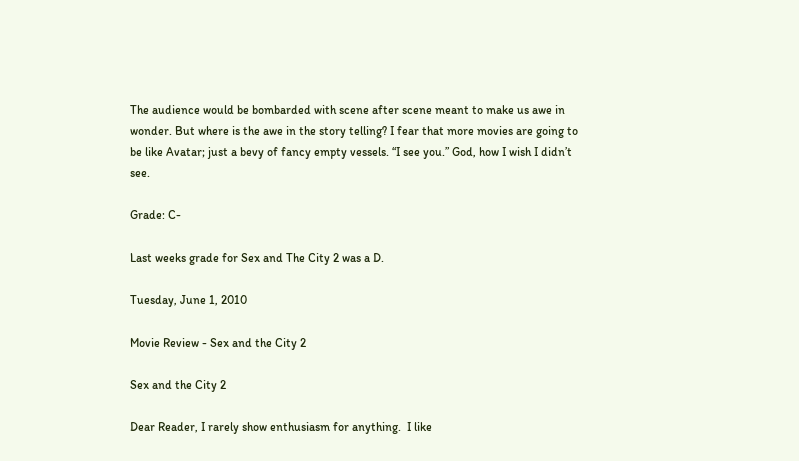The audience would be bombarded with scene after scene meant to make us awe in wonder. But where is the awe in the story telling? I fear that more movies are going to be like Avatar; just a bevy of fancy empty vessels. “I see you.” God, how I wish I didn’t see.

Grade: C-

Last weeks grade for Sex and The City 2 was a D.

Tuesday, June 1, 2010

Movie Review - Sex and the City 2

Sex and the City 2

Dear Reader, I rarely show enthusiasm for anything.  I like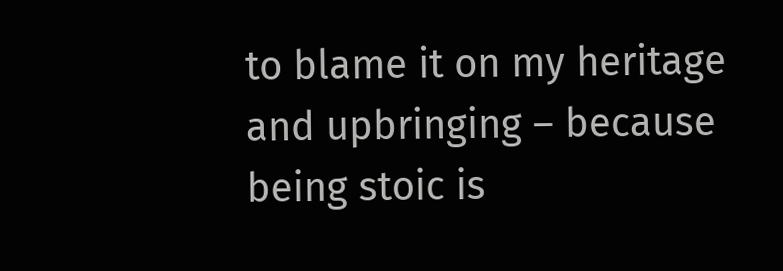to blame it on my heritage and upbringing – because being stoic is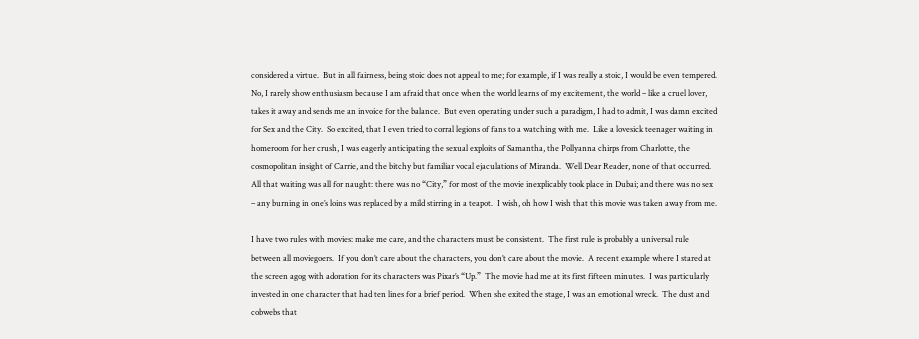considered a virtue.  But in all fairness, being stoic does not appeal to me; for example, if I was really a stoic, I would be even tempered.  No, I rarely show enthusiasm because I am afraid that once when the world learns of my excitement, the world – like a cruel lover, takes it away and sends me an invoice for the balance.  But even operating under such a paradigm, I had to admit, I was damn excited for Sex and the City.  So excited, that I even tried to corral legions of fans to a watching with me.  Like a lovesick teenager waiting in homeroom for her crush, I was eagerly anticipating the sexual exploits of Samantha, the Pollyanna chirps from Charlotte, the cosmopolitan insight of Carrie, and the bitchy but familiar vocal ejaculations of Miranda.  Well Dear Reader, none of that occurred.  All that waiting was all for naught: there was no “City,” for most of the movie inexplicably took place in Dubai; and there was no sex – any burning in one’s loins was replaced by a mild stirring in a teapot.  I wish, oh how I wish that this movie was taken away from me.

I have two rules with movies: make me care, and the characters must be consistent.  The first rule is probably a universal rule between all moviegoers.  If you don’t care about the characters, you don’t care about the movie.  A recent example where I stared at the screen agog with adoration for its characters was Pixar’s “Up.”  The movie had me at its first fifteen minutes.  I was particularly invested in one character that had ten lines for a brief period.  When she exited the stage, I was an emotional wreck.  The dust and cobwebs that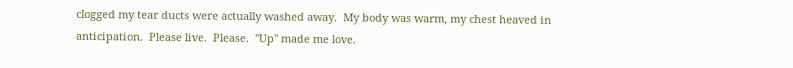clogged my tear ducts were actually washed away.  My body was warm, my chest heaved in anticipation.  Please live.  Please.  "Up" made me love.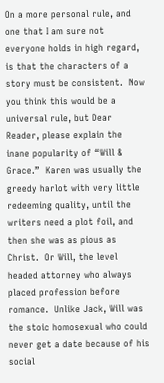On a more personal rule, and one that I am sure not everyone holds in high regard, is that the characters of a story must be consistent.  Now you think this would be a universal rule, but Dear Reader, please explain the inane popularity of “Will & Grace.”  Karen was usually the greedy harlot with very little redeeming quality, until the writers need a plot foil, and then she was as pious as Christ.  Or Will, the level headed attorney who always placed profession before romance.  Unlike Jack, Will was the stoic homosexual who could never get a date because of his social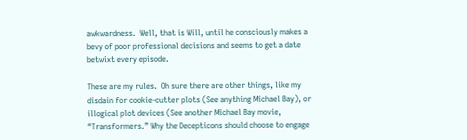awkwardness.  Well, that is Will, until he consciously makes a bevy of poor professional decisions and seems to get a date betwixt every episode.

These are my rules.  Oh sure there are other things, like my disdain for cookie-cutter plots (See anything Michael Bay), or illogical plot devices (See another Michael Bay movie, “Transformers.” Why the Decepticons should choose to engage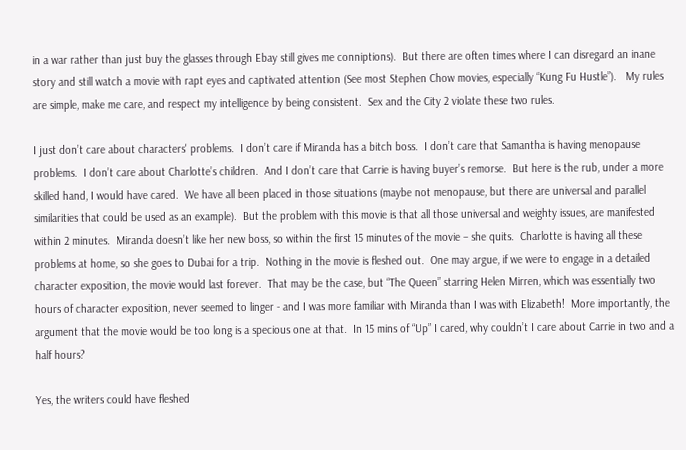in a war rather than just buy the glasses through Ebay still gives me conniptions).  But there are often times where I can disregard an inane story and still watch a movie with rapt eyes and captivated attention (See most Stephen Chow movies, especially “Kung Fu Hustle”).   My rules are simple, make me care, and respect my intelligence by being consistent.  Sex and the City 2 violate these two rules.

I just don’t care about characters' problems.  I don’t care if Miranda has a bitch boss.  I don’t care that Samantha is having menopause problems.  I don’t care about Charlotte’s children.  And I don’t care that Carrie is having buyer’s remorse.  But here is the rub, under a more skilled hand, I would have cared.  We have all been placed in those situations (maybe not menopause, but there are universal and parallel similarities that could be used as an example).  But the problem with this movie is that all those universal and weighty issues, are manifested within 2 minutes.  Miranda doesn’t like her new boss, so within the first 15 minutes of the movie – she quits.  Charlotte is having all these problems at home, so she goes to Dubai for a trip.  Nothing in the movie is fleshed out.  One may argue, if we were to engage in a detailed character exposition, the movie would last forever.  That may be the case, but “The Queen” starring Helen Mirren, which was essentially two hours of character exposition, never seemed to linger - and I was more familiar with Miranda than I was with Elizabeth!  More importantly, the argument that the movie would be too long is a specious one at that.  In 15 mins of “Up” I cared, why couldn’t I care about Carrie in two and a half hours?

Yes, the writers could have fleshed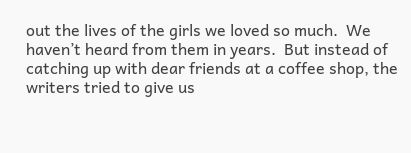out the lives of the girls we loved so much.  We haven’t heard from them in years.  But instead of catching up with dear friends at a coffee shop, the writers tried to give us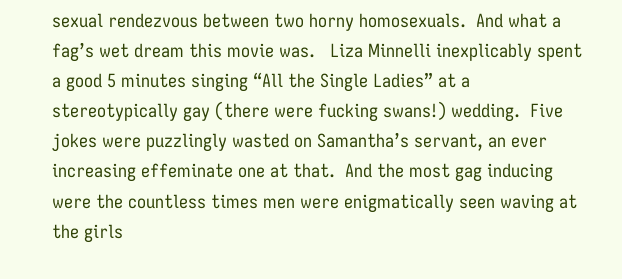sexual rendezvous between two horny homosexuals.  And what a fag’s wet dream this movie was.   Liza Minnelli inexplicably spent a good 5 minutes singing “All the Single Ladies” at a stereotypically gay (there were fucking swans!) wedding.  Five jokes were puzzlingly wasted on Samantha’s servant, an ever increasing effeminate one at that.  And the most gag inducing were the countless times men were enigmatically seen waving at the girls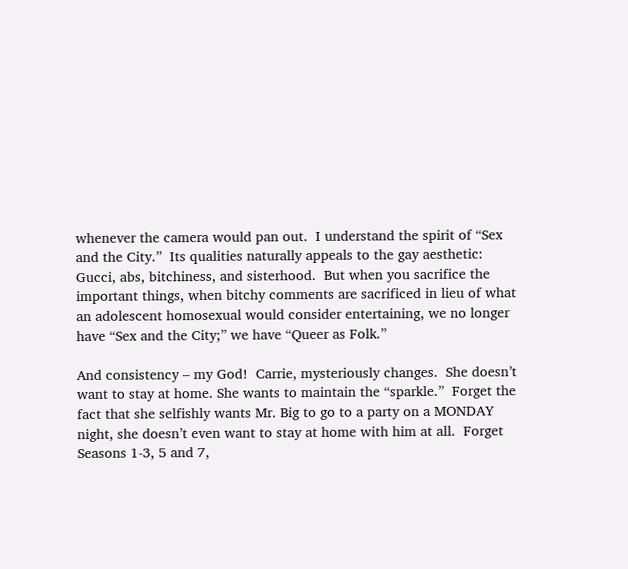whenever the camera would pan out.  I understand the spirit of “Sex and the City.”  Its qualities naturally appeals to the gay aesthetic: Gucci, abs, bitchiness, and sisterhood.  But when you sacrifice the important things, when bitchy comments are sacrificed in lieu of what an adolescent homosexual would consider entertaining, we no longer have “Sex and the City;” we have “Queer as Folk.”

And consistency – my God!  Carrie, mysteriously changes.  She doesn’t want to stay at home. She wants to maintain the “sparkle.”  Forget the fact that she selfishly wants Mr. Big to go to a party on a MONDAY night, she doesn’t even want to stay at home with him at all.  Forget Seasons 1-3, 5 and 7,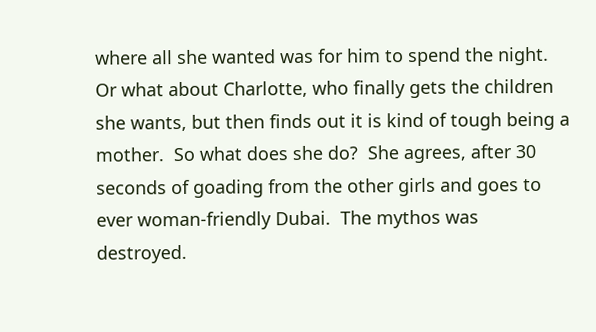where all she wanted was for him to spend the night.  Or what about Charlotte, who finally gets the children she wants, but then finds out it is kind of tough being a mother.  So what does she do?  She agrees, after 30 seconds of goading from the other girls and goes to ever woman-friendly Dubai.  The mythos was destroyed.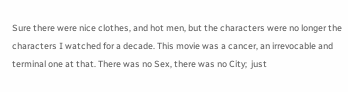Sure there were nice clothes, and hot men, but the characters were no longer the characters I watched for a decade. This movie was a cancer, an irrevocable and terminal one at that. There was no Sex, there was no City;  just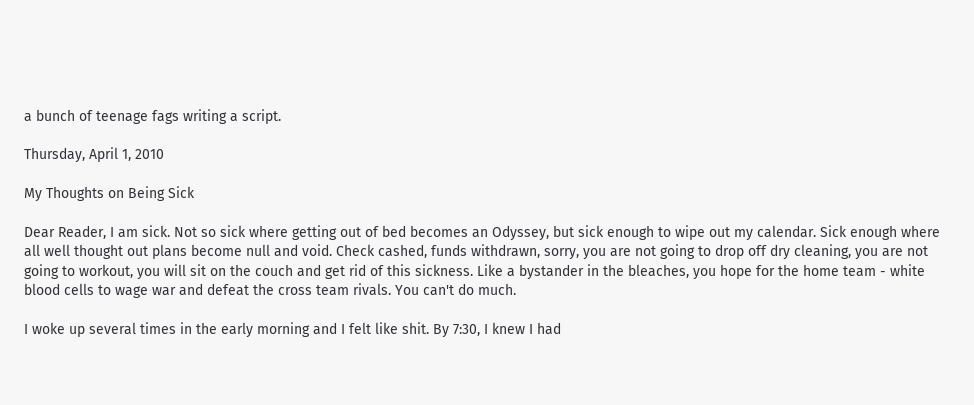a bunch of teenage fags writing a script.

Thursday, April 1, 2010

My Thoughts on Being Sick

Dear Reader, I am sick. Not so sick where getting out of bed becomes an Odyssey, but sick enough to wipe out my calendar. Sick enough where all well thought out plans become null and void. Check cashed, funds withdrawn, sorry, you are not going to drop off dry cleaning, you are not going to workout, you will sit on the couch and get rid of this sickness. Like a bystander in the bleaches, you hope for the home team - white blood cells to wage war and defeat the cross team rivals. You can't do much.

I woke up several times in the early morning and I felt like shit. By 7:30, I knew I had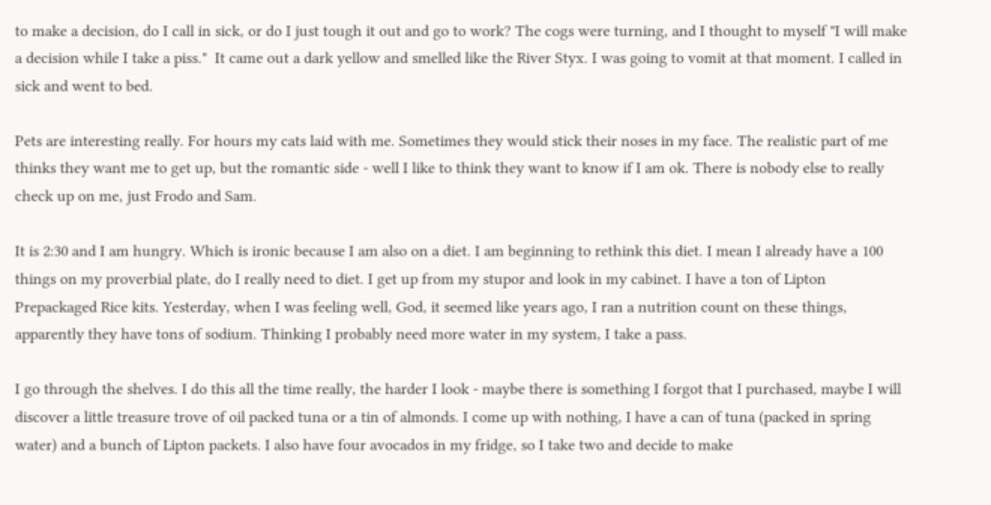to make a decision, do I call in sick, or do I just tough it out and go to work? The cogs were turning, and I thought to myself "I will make a decision while I take a piss."  It came out a dark yellow and smelled like the River Styx. I was going to vomit at that moment. I called in sick and went to bed.

Pets are interesting really. For hours my cats laid with me. Sometimes they would stick their noses in my face. The realistic part of me thinks they want me to get up, but the romantic side - well I like to think they want to know if I am ok. There is nobody else to really check up on me, just Frodo and Sam.

It is 2:30 and I am hungry. Which is ironic because I am also on a diet. I am beginning to rethink this diet. I mean I already have a 100 things on my proverbial plate, do I really need to diet. I get up from my stupor and look in my cabinet. I have a ton of Lipton Prepackaged Rice kits. Yesterday, when I was feeling well, God, it seemed like years ago, I ran a nutrition count on these things, apparently they have tons of sodium. Thinking I probably need more water in my system, I take a pass.

I go through the shelves. I do this all the time really, the harder I look - maybe there is something I forgot that I purchased, maybe I will discover a little treasure trove of oil packed tuna or a tin of almonds. I come up with nothing, I have a can of tuna (packed in spring water) and a bunch of Lipton packets. I also have four avocados in my fridge, so I take two and decide to make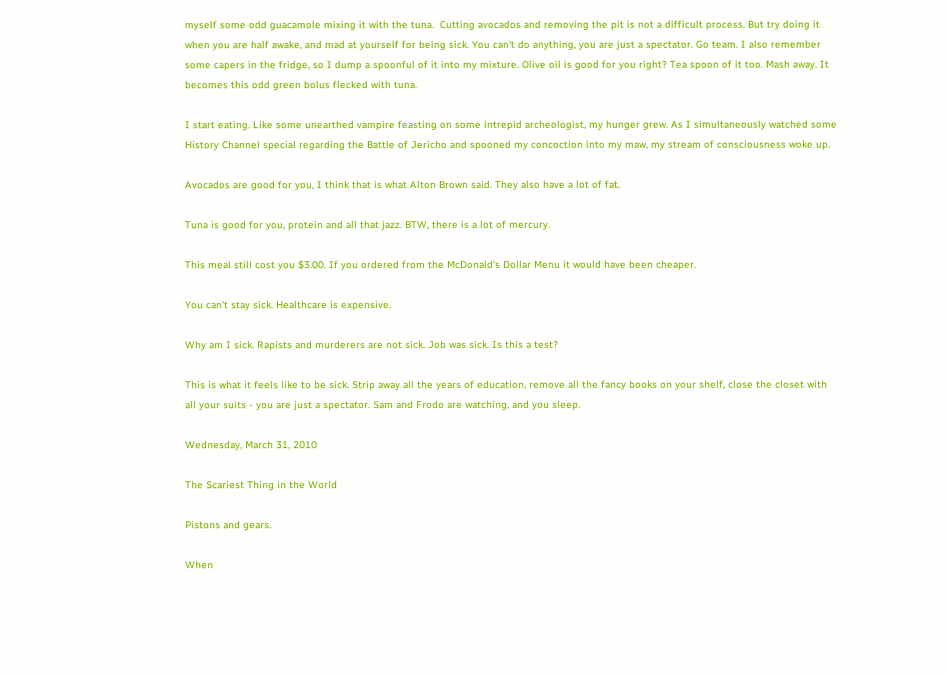myself some odd guacamole mixing it with the tuna.  Cutting avocados and removing the pit is not a difficult process. But try doing it when you are half awake, and mad at yourself for being sick. You can't do anything, you are just a spectator. Go team. I also remember some capers in the fridge, so I dump a spoonful of it into my mixture. Olive oil is good for you right? Tea spoon of it too. Mash away. It becomes this odd green bolus flecked with tuna.

I start eating. Like some unearthed vampire feasting on some intrepid archeologist, my hunger grew. As I simultaneously watched some History Channel special regarding the Battle of Jericho and spooned my concoction into my maw, my stream of consciousness woke up.

Avocados are good for you, I think that is what Alton Brown said. They also have a lot of fat.

Tuna is good for you, protein and all that jazz. BTW, there is a lot of mercury.

This meal still cost you $3.00. If you ordered from the McDonald's Dollar Menu it would have been cheaper.

You can't stay sick. Healthcare is expensive.

Why am I sick. Rapists and murderers are not sick. Job was sick. Is this a test?

This is what it feels like to be sick. Strip away all the years of education, remove all the fancy books on your shelf, close the closet with all your suits - you are just a spectator. Sam and Frodo are watching, and you sleep.

Wednesday, March 31, 2010

The Scariest Thing in the World

Pistons and gears.

When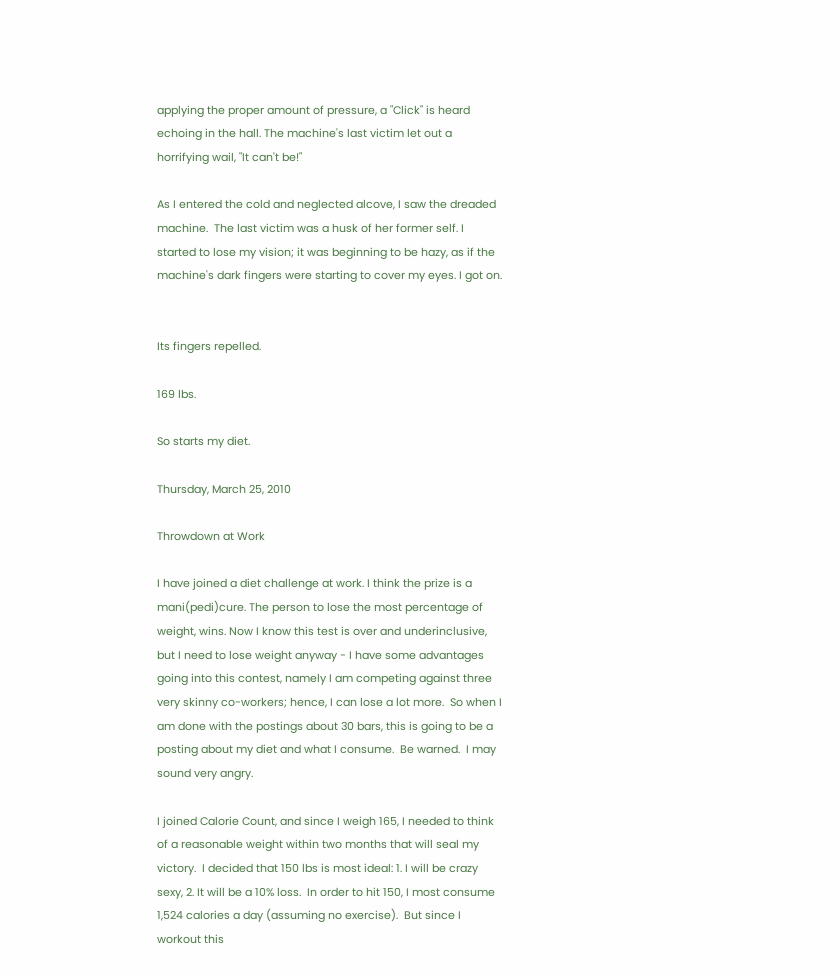applying the proper amount of pressure, a "Click" is heard echoing in the hall. The machine's last victim let out a horrifying wail, "It can't be!"

As I entered the cold and neglected alcove, I saw the dreaded machine.  The last victim was a husk of her former self. I started to lose my vision; it was beginning to be hazy, as if the machine's dark fingers were starting to cover my eyes. I got on.


Its fingers repelled.

169 lbs.

So starts my diet.

Thursday, March 25, 2010

Throwdown at Work

I have joined a diet challenge at work. I think the prize is a mani(pedi)cure. The person to lose the most percentage of weight, wins. Now I know this test is over and underinclusive, but I need to lose weight anyway - I have some advantages going into this contest, namely I am competing against three very skinny co-workers; hence, I can lose a lot more.  So when I am done with the postings about 30 bars, this is going to be a posting about my diet and what I consume.  Be warned.  I may sound very angry.

I joined Calorie Count, and since I weigh 165, I needed to think of a reasonable weight within two months that will seal my victory.  I decided that 150 lbs is most ideal: 1. I will be crazy sexy, 2. It will be a 10% loss.  In order to hit 150, I most consume 1,524 calories a day (assuming no exercise).  But since I workout this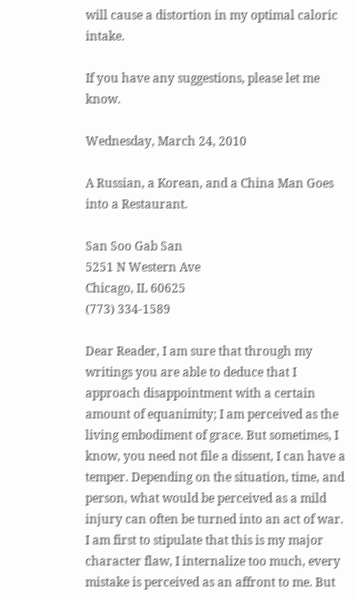will cause a distortion in my optimal caloric intake.

If you have any suggestions, please let me know.

Wednesday, March 24, 2010

A Russian, a Korean, and a China Man Goes into a Restaurant.

San Soo Gab San
5251 N Western Ave
Chicago, IL 60625
(773) 334-1589

Dear Reader, I am sure that through my writings you are able to deduce that I approach disappointment with a certain amount of equanimity; I am perceived as the living embodiment of grace. But sometimes, I know, you need not file a dissent, I can have a temper. Depending on the situation, time, and person, what would be perceived as a mild injury can often be turned into an act of war. I am first to stipulate that this is my major character flaw, I internalize too much, every mistake is perceived as an affront to me. But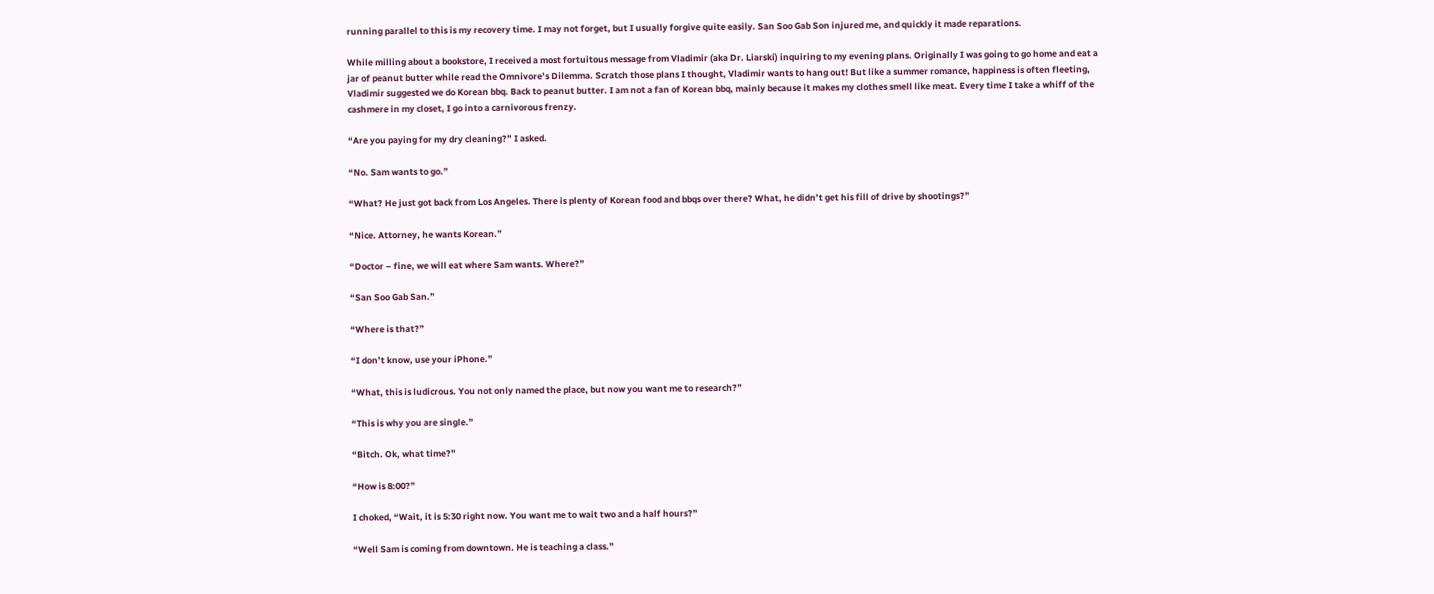running parallel to this is my recovery time. I may not forget, but I usually forgive quite easily. San Soo Gab Son injured me, and quickly it made reparations.

While milling about a bookstore, I received a most fortuitous message from Vladimir (aka Dr. Liarski) inquiring to my evening plans. Originally I was going to go home and eat a jar of peanut butter while read the Omnivore’s Dilemma. Scratch those plans I thought, Vladimir wants to hang out! But like a summer romance, happiness is often fleeting, Vladimir suggested we do Korean bbq. Back to peanut butter. I am not a fan of Korean bbq, mainly because it makes my clothes smell like meat. Every time I take a whiff of the cashmere in my closet, I go into a carnivorous frenzy.

“Are you paying for my dry cleaning?” I asked.

“No. Sam wants to go.”

“What? He just got back from Los Angeles. There is plenty of Korean food and bbqs over there? What, he didn’t get his fill of drive by shootings?”

“Nice. Attorney, he wants Korean.”

“Doctor – fine, we will eat where Sam wants. Where?”

“San Soo Gab San.”

“Where is that?”

“I don’t know, use your iPhone.”

“What, this is ludicrous. You not only named the place, but now you want me to research?”

“This is why you are single.”

“Bitch. Ok, what time?”

“How is 8:00?”

I choked, “Wait, it is 5:30 right now. You want me to wait two and a half hours?”

“Well Sam is coming from downtown. He is teaching a class.”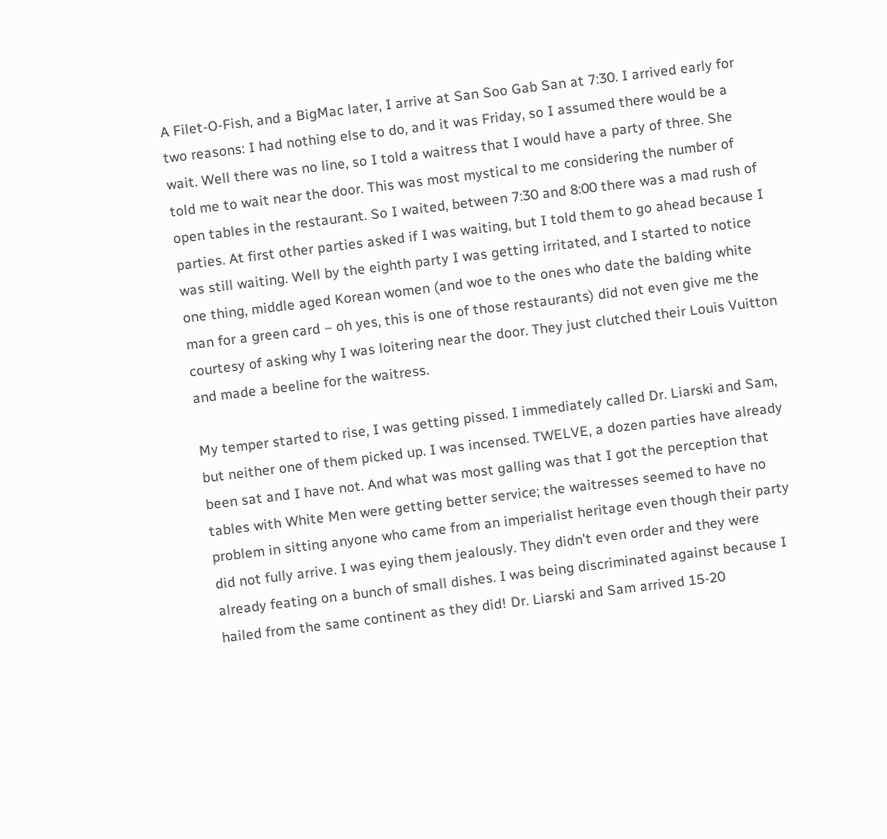A Filet-O-Fish, and a BigMac later, I arrive at San Soo Gab San at 7:30. I arrived early for two reasons: I had nothing else to do, and it was Friday, so I assumed there would be a wait. Well there was no line, so I told a waitress that I would have a party of three. She told me to wait near the door. This was most mystical to me considering the number of open tables in the restaurant. So I waited, between 7:30 and 8:00 there was a mad rush of parties. At first other parties asked if I was waiting, but I told them to go ahead because I was still waiting. Well by the eighth party I was getting irritated, and I started to notice one thing, middle aged Korean women (and woe to the ones who date the balding white man for a green card – oh yes, this is one of those restaurants) did not even give me the courtesy of asking why I was loitering near the door. They just clutched their Louis Vuitton and made a beeline for the waitress.

My temper started to rise, I was getting pissed. I immediately called Dr. Liarski and Sam, but neither one of them picked up. I was incensed. TWELVE, a dozen parties have already been sat and I have not. And what was most galling was that I got the perception that tables with White Men were getting better service; the waitresses seemed to have no problem in sitting anyone who came from an imperialist heritage even though their party did not fully arrive. I was eying them jealously. They didn't even order and they were already feating on a bunch of small dishes. I was being discriminated against because I hailed from the same continent as they did! Dr. Liarski and Sam arrived 15-20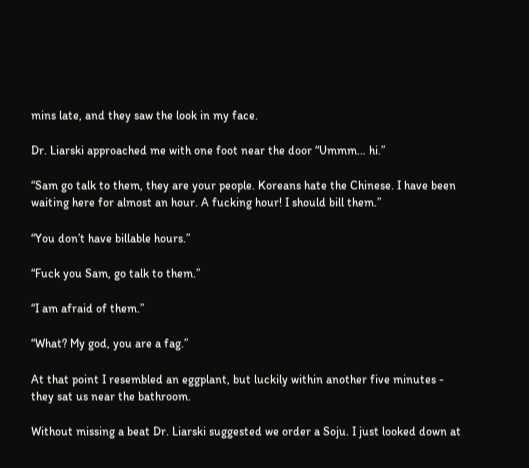mins late, and they saw the look in my face.

Dr. Liarski approached me with one foot near the door “Ummm… hi.”

“Sam go talk to them, they are your people. Koreans hate the Chinese. I have been waiting here for almost an hour. A fucking hour! I should bill them.”

“You don’t have billable hours.”

“Fuck you Sam, go talk to them.”

“I am afraid of them.”

“What? My god, you are a fag.”

At that point I resembled an eggplant, but luckily within another five minutes - they sat us near the bathroom.

Without missing a beat Dr. Liarski suggested we order a Soju. I just looked down at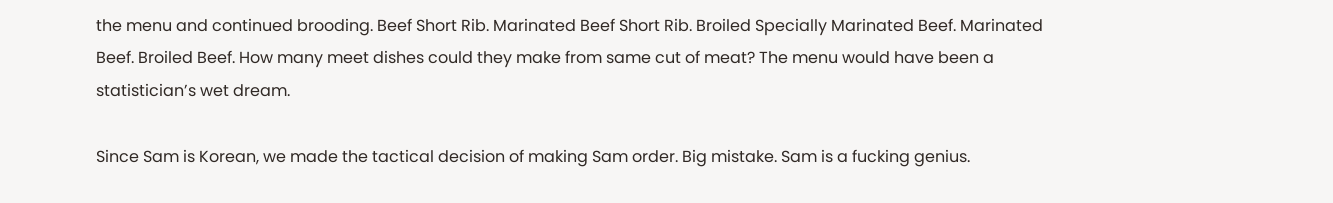the menu and continued brooding. Beef Short Rib. Marinated Beef Short Rib. Broiled Specially Marinated Beef. Marinated Beef. Broiled Beef. How many meet dishes could they make from same cut of meat? The menu would have been a statistician’s wet dream.

Since Sam is Korean, we made the tactical decision of making Sam order. Big mistake. Sam is a fucking genius.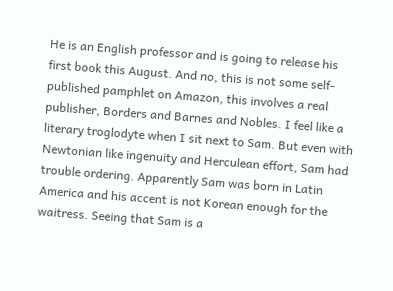He is an English professor and is going to release his first book this August. And no, this is not some self-published pamphlet on Amazon, this involves a real publisher, Borders and Barnes and Nobles. I feel like a literary troglodyte when I sit next to Sam. But even with Newtonian like ingenuity and Herculean effort, Sam had trouble ordering. Apparently Sam was born in Latin America and his accent is not Korean enough for the waitress. Seeing that Sam is a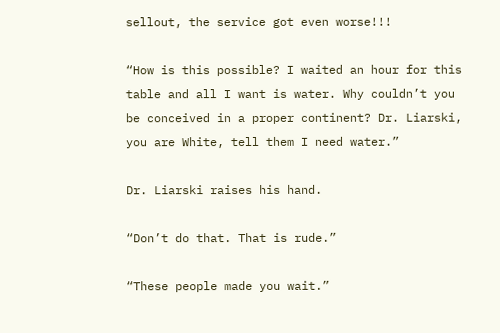sellout, the service got even worse!!!

“How is this possible? I waited an hour for this table and all I want is water. Why couldn’t you be conceived in a proper continent? Dr. Liarski, you are White, tell them I need water.”

Dr. Liarski raises his hand.

“Don’t do that. That is rude.”

“These people made you wait.”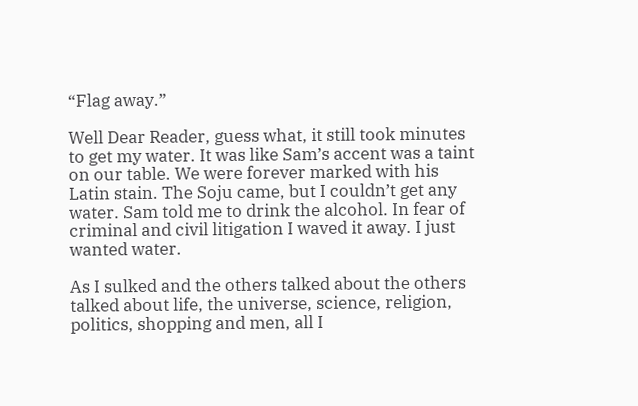“Flag away.”

Well Dear Reader, guess what, it still took minutes to get my water. It was like Sam’s accent was a taint on our table. We were forever marked with his Latin stain. The Soju came, but I couldn’t get any water. Sam told me to drink the alcohol. In fear of criminal and civil litigation I waved it away. I just wanted water.

As I sulked and the others talked about the others talked about life, the universe, science, religion, politics, shopping and men, all I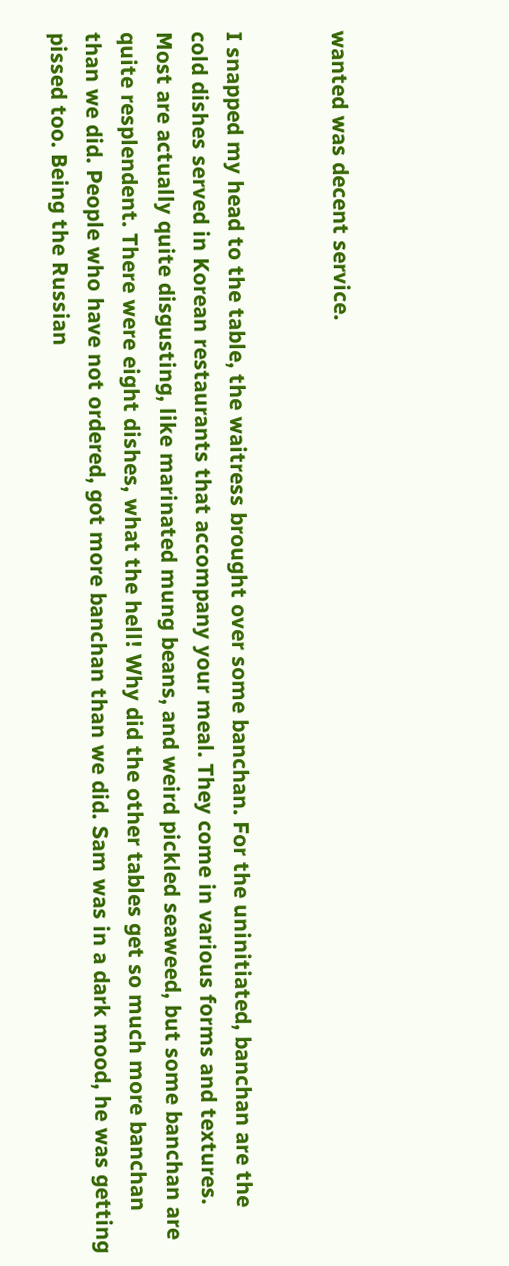wanted was decent service.


I snapped my head to the table, the waitress brought over some banchan. For the uninitiated, banchan are the cold dishes served in Korean restaurants that accompany your meal. They come in various forms and textures. Most are actually quite disgusting, like marinated mung beans, and weird pickled seaweed, but some banchan are quite resplendent. There were eight dishes, what the hell! Why did the other tables get so much more banchan than we did. People who have not ordered, got more banchan than we did. Sam was in a dark mood, he was getting pissed too. Being the Russian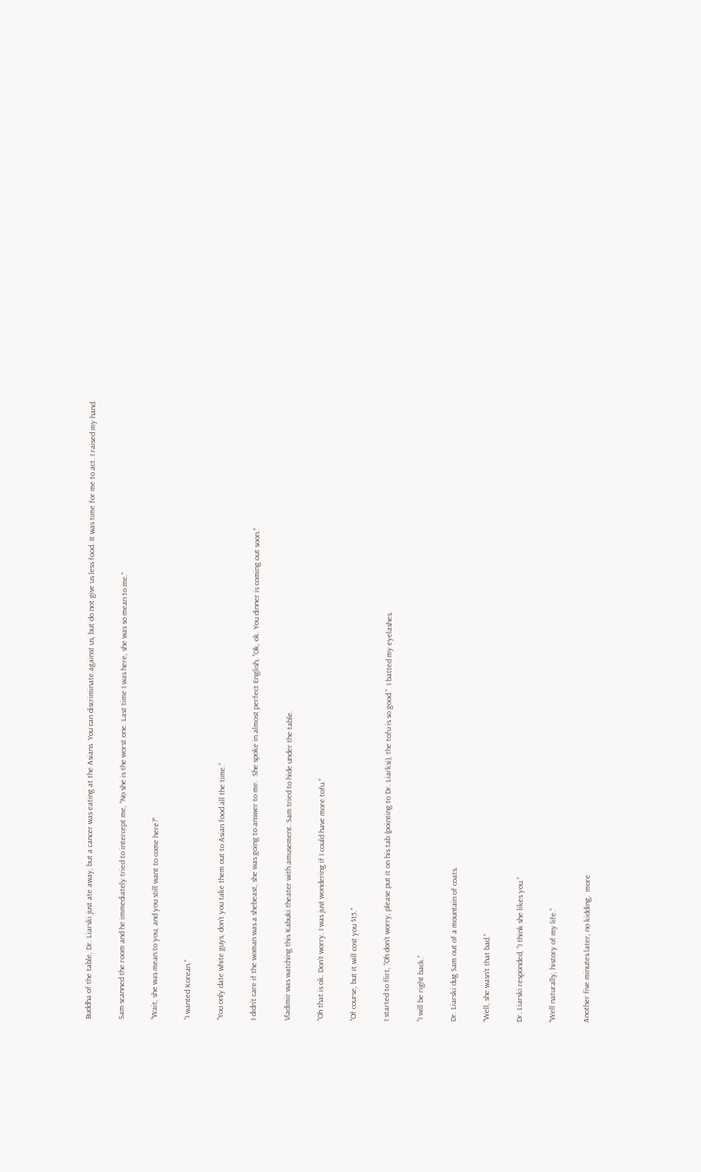Buddha of the table, Dr. Liarski just ate away, but a cancer was eating at the Asians. You can discriminate against us, but do not give us less food. It was time for me to act. I raised my hand.

Sam scanned the room and he immediately tried to intercept me, “No she is the worst one. Last time I was here, she was so mean to me.”

“Wait, she was mean to you, and you still want to come here?”

“I wanted Korean.”

“You only date white guys, don’t you take them out to Asian food all the time.”

I didn’t care if the woman was a shebeast, she was going to answer to me.  She spoke in almost perfect English, “Ok, ok. You dinner is coming out soon.”

Vladimir was watching this Kabuki theater with amusement. Sam tried to hide under the table.

“Oh that is ok. Don’t worry. I was just wondering if I could have more tofu.”

“Of course, but it will cost you $15.”

I started to flirt, “Oh don’t worry, please put it on his tab (pointing to Dr. Liarksi), the tofu is so good.”  I batted my eyelashes.

“I will be right back.”

Dr. Liarski dug Sam out of a mountain of coats.

“Well, she wasn’t that bad.”

Dr. Liarski responded, “I think she likes you.”

“Well naturally, history of my life.”

Another five minutes later, no kidding,  more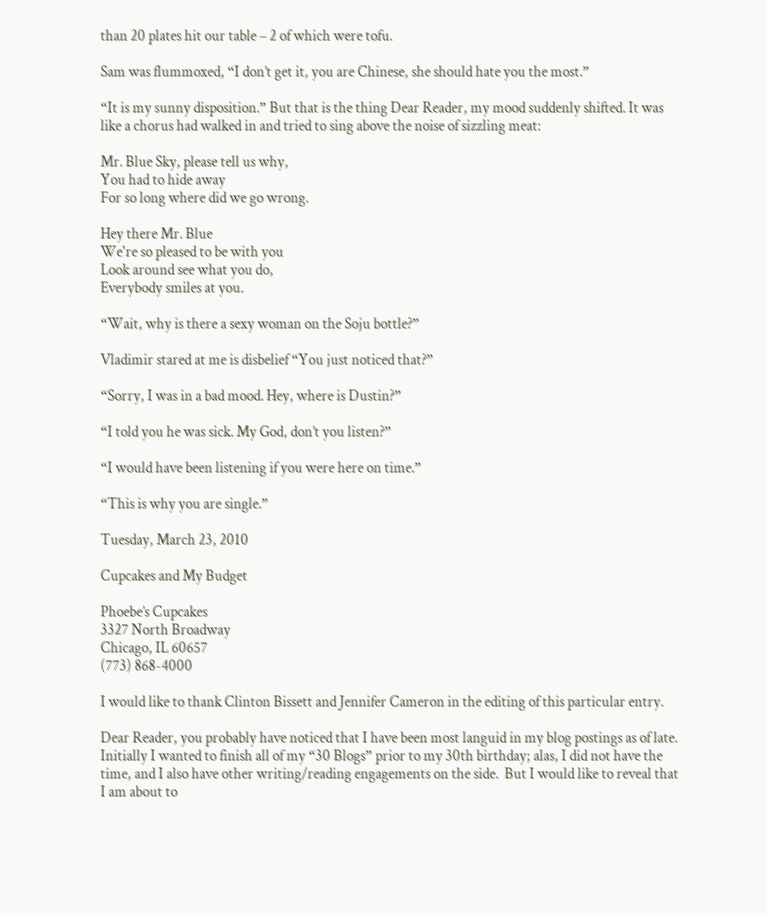than 20 plates hit our table – 2 of which were tofu.

Sam was flummoxed, “I don’t get it, you are Chinese, she should hate you the most.”

“It is my sunny disposition.” But that is the thing Dear Reader, my mood suddenly shifted. It was like a chorus had walked in and tried to sing above the noise of sizzling meat:

Mr. Blue Sky, please tell us why,
You had to hide away
For so long where did we go wrong.

Hey there Mr. Blue
We're so pleased to be with you
Look around see what you do,
Everybody smiles at you.

“Wait, why is there a sexy woman on the Soju bottle?”

Vladimir stared at me is disbelief “You just noticed that?”

“Sorry, I was in a bad mood. Hey, where is Dustin?”

“I told you he was sick. My God, don’t you listen?”

“I would have been listening if you were here on time.”

“This is why you are single.”

Tuesday, March 23, 2010

Cupcakes and My Budget

Phoebe’s Cupcakes
3327 North Broadway
Chicago, IL 60657
(773) 868-4000

I would like to thank Clinton Bissett and Jennifer Cameron in the editing of this particular entry.

Dear Reader, you probably have noticed that I have been most languid in my blog postings as of late.  Initially I wanted to finish all of my “30 Blogs” prior to my 30th birthday; alas, I did not have the time, and I also have other writing/reading engagements on the side.  But I would like to reveal that I am about to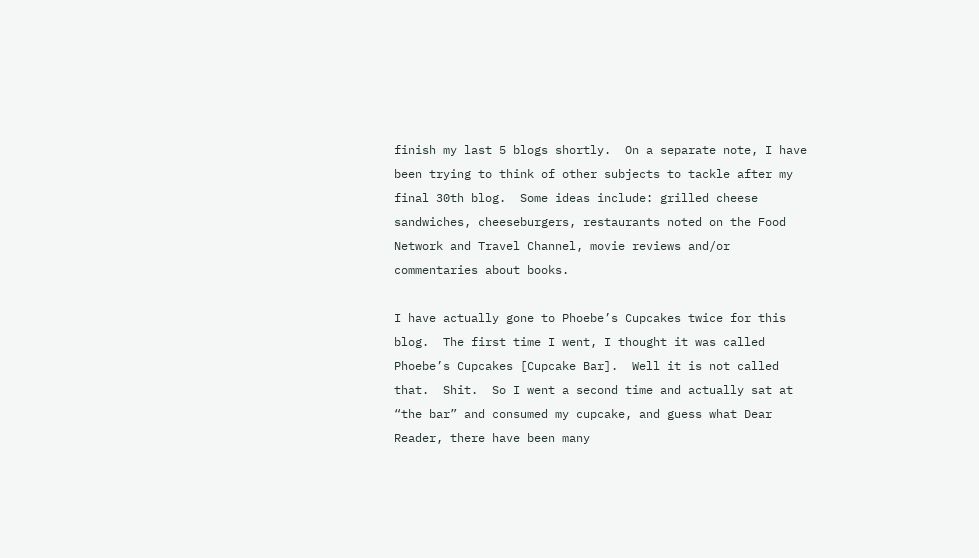finish my last 5 blogs shortly.  On a separate note, I have been trying to think of other subjects to tackle after my final 30th blog.  Some ideas include: grilled cheese sandwiches, cheeseburgers, restaurants noted on the Food Network and Travel Channel, movie reviews and/or commentaries about books.

I have actually gone to Phoebe’s Cupcakes twice for this blog.  The first time I went, I thought it was called Phoebe’s Cupcakes [Cupcake Bar].  Well it is not called that.  Shit.  So I went a second time and actually sat at “the bar” and consumed my cupcake, and guess what Dear Reader, there have been many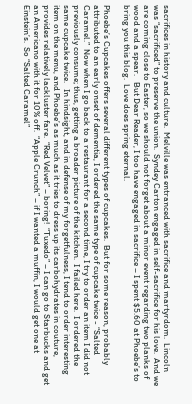sacrifices in history and culture.  Melville was entranced with sacrifice and martyrdom.  Lincoln was “sacrificed” to preserve the union.  Syndey Carton engaged in self-sacrifice for his love.  And we are coming close to Easter, so we should not forget about a minor event regarding two planks of wood and a spear.   But Dear Reader, I too have engaged in sacrifice – I spent $5.60 at Phoebe’s to bring you this blog.  Love does spring eternal.

Phoebe’s Cupcakes offers several different types of cupcakes.  But for some reason, probably attributed to an early onset of dementia, I ordered the same type of cupcake twice - “Salted Caramel.”  Now when I go back to a restaurant for a second time, I try to order an item I did not previously consume; thus, getting a broader picture of the kitchen.  I failed here.  I ordered the same cupcake twice.   In hindsight, and in defense of my forgetfulness, I tend to order interesting item on the menu, and Phoebe’s as much as it tries to dress up its carbohydrates in couture, provides relatively lackluster fare.  “Red Velvet” – boring!  “Tuxedo” – I can go to Starbucks and get an Americano with it for 10% off.  “Apple Crunch” – if I wanted a muffin, I would get one at Einstein’s.  So “Salted Caramel”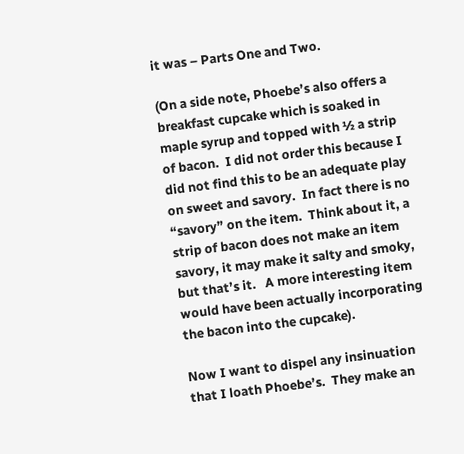it was – Parts One and Two.

(On a side note, Phoebe’s also offers a breakfast cupcake which is soaked in maple syrup and topped with ½ a strip of bacon.  I did not order this because I did not find this to be an adequate play on sweet and savory.  In fact there is no “savory” on the item.  Think about it, a strip of bacon does not make an item savory, it may make it salty and smoky, but that’s it.   A more interesting item would have been actually incorporating the bacon into the cupcake).

Now I want to dispel any insinuation that I loath Phoebe’s.  They make an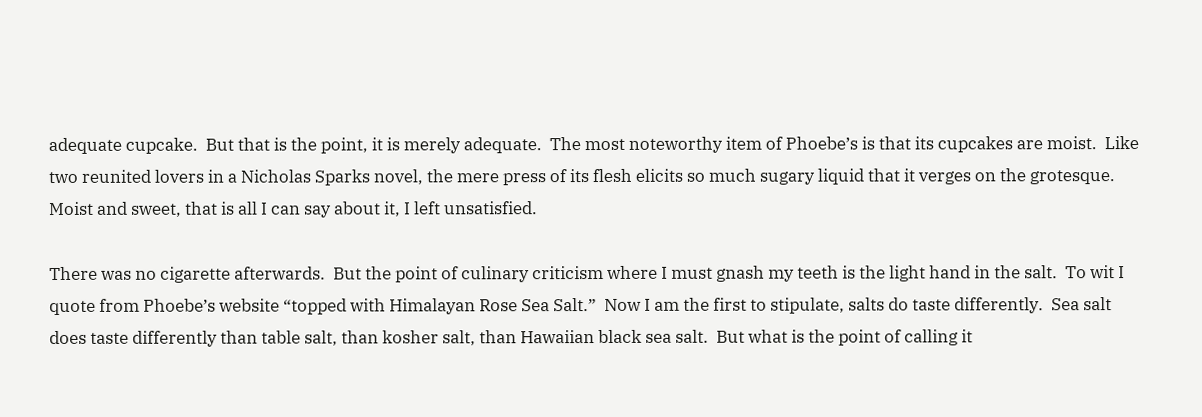adequate cupcake.  But that is the point, it is merely adequate.  The most noteworthy item of Phoebe’s is that its cupcakes are moist.  Like two reunited lovers in a Nicholas Sparks novel, the mere press of its flesh elicits so much sugary liquid that it verges on the grotesque.   Moist and sweet, that is all I can say about it, I left unsatisfied.

There was no cigarette afterwards.  But the point of culinary criticism where I must gnash my teeth is the light hand in the salt.  To wit I quote from Phoebe’s website “topped with Himalayan Rose Sea Salt.”  Now I am the first to stipulate, salts do taste differently.  Sea salt does taste differently than table salt, than kosher salt, than Hawaiian black sea salt.  But what is the point of calling it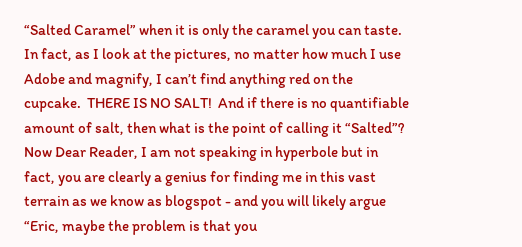“Salted Caramel” when it is only the caramel you can taste.  In fact, as I look at the pictures, no matter how much I use Adobe and magnify, I can’t find anything red on the cupcake.  THERE IS NO SALT!  And if there is no quantifiable amount of salt, then what is the point of calling it “Salted”?  Now Dear Reader, I am not speaking in hyperbole but in fact, you are clearly a genius for finding me in this vast terrain as we know as blogspot - and you will likely argue “Eric, maybe the problem is that you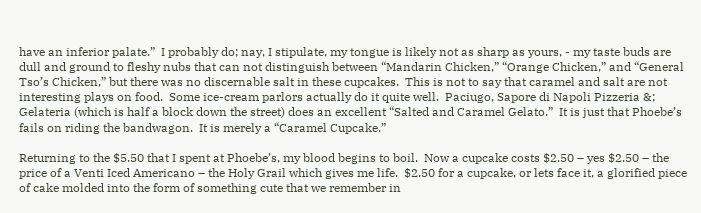have an inferior palate.”  I probably do; nay, I stipulate, my tongue is likely not as sharp as yours, - my taste buds are dull and ground to fleshy nubs that can not distinguish between “Mandarin Chicken,” “Orange Chicken,” and “General Tso’s Chicken,” but there was no discernable salt in these cupcakes.  This is not to say that caramel and salt are not interesting plays on food.  Some ice-cream parlors actually do it quite well.  Paciugo, Sapore di Napoli Pizzeria &; Gelateria (which is half a block down the street) does an excellent “Salted and Caramel Gelato.”  It is just that Phoebe’s fails on riding the bandwagon.  It is merely a “Caramel Cupcake.”

Returning to the $5.50 that I spent at Phoebe’s, my blood begins to boil.  Now a cupcake costs $2.50 – yes $2.50 – the price of a Venti Iced Americano – the Holy Grail which gives me life.  $2.50 for a cupcake, or lets face it, a glorified piece of cake molded into the form of something cute that we remember in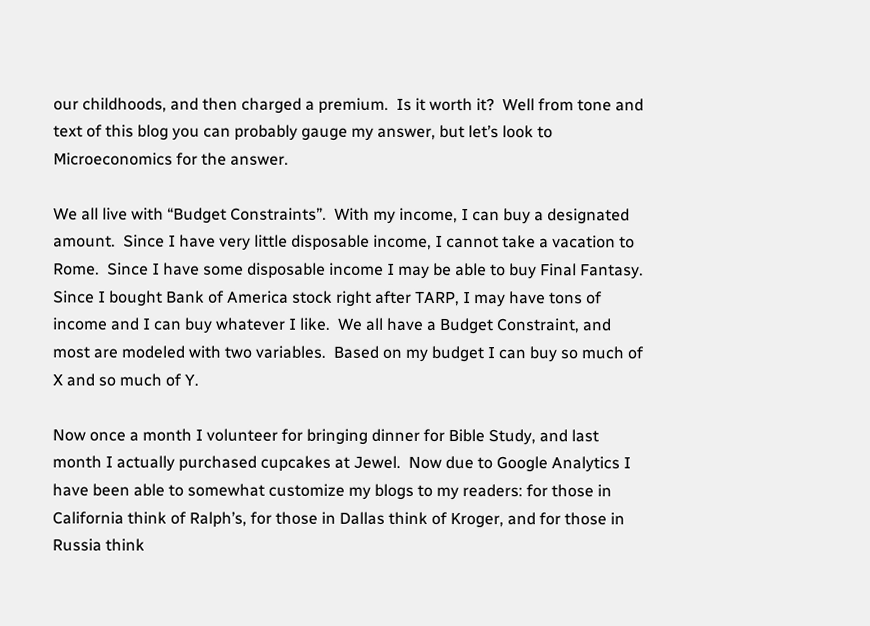our childhoods, and then charged a premium.  Is it worth it?  Well from tone and text of this blog you can probably gauge my answer, but let’s look to Microeconomics for the answer.

We all live with “Budget Constraints”.  With my income, I can buy a designated amount.  Since I have very little disposable income, I cannot take a vacation to Rome.  Since I have some disposable income I may be able to buy Final Fantasy.  Since I bought Bank of America stock right after TARP, I may have tons of income and I can buy whatever I like.  We all have a Budget Constraint, and most are modeled with two variables.  Based on my budget I can buy so much of X and so much of Y.

Now once a month I volunteer for bringing dinner for Bible Study, and last month I actually purchased cupcakes at Jewel.  Now due to Google Analytics I have been able to somewhat customize my blogs to my readers: for those in California think of Ralph’s, for those in Dallas think of Kroger, and for those in Russia think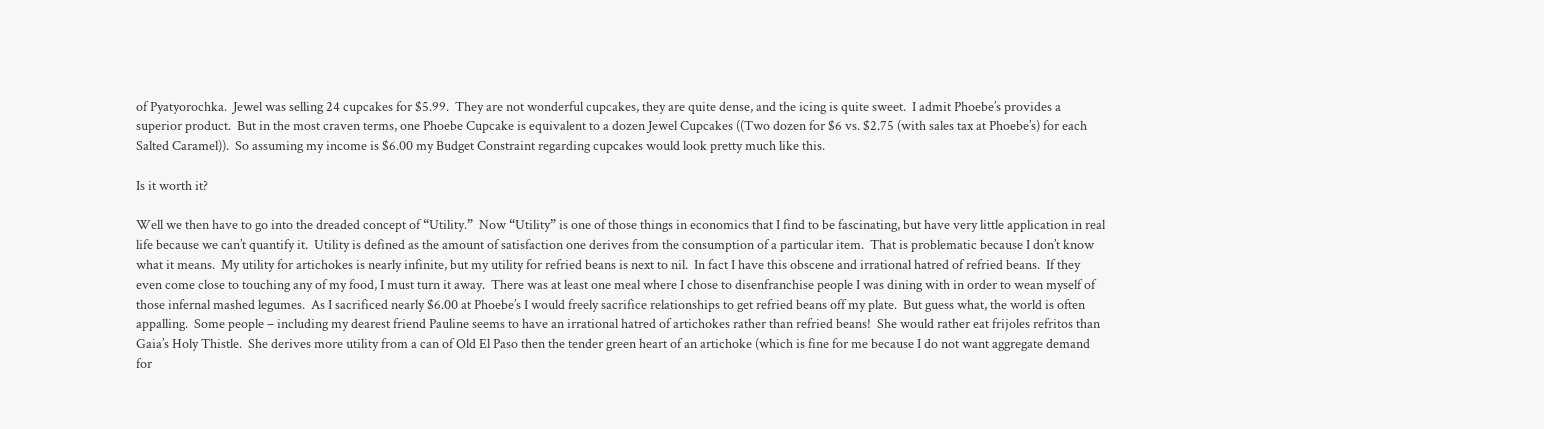of Pyatyorochka.  Jewel was selling 24 cupcakes for $5.99.  They are not wonderful cupcakes, they are quite dense, and the icing is quite sweet.  I admit Phoebe’s provides a superior product.  But in the most craven terms, one Phoebe Cupcake is equivalent to a dozen Jewel Cupcakes ((Two dozen for $6 vs. $2.75 (with sales tax at Phoebe’s) for each Salted Caramel)).  So assuming my income is $6.00 my Budget Constraint regarding cupcakes would look pretty much like this.

Is it worth it?

Well we then have to go into the dreaded concept of “Utility.”  Now “Utility” is one of those things in economics that I find to be fascinating, but have very little application in real life because we can’t quantify it.  Utility is defined as the amount of satisfaction one derives from the consumption of a particular item.  That is problematic because I don’t know what it means.  My utility for artichokes is nearly infinite, but my utility for refried beans is next to nil.  In fact I have this obscene and irrational hatred of refried beans.  If they even come close to touching any of my food, I must turn it away.  There was at least one meal where I chose to disenfranchise people I was dining with in order to wean myself of those infernal mashed legumes.  As I sacrificed nearly $6.00 at Phoebe’s I would freely sacrifice relationships to get refried beans off my plate.  But guess what, the world is often appalling.  Some people – including my dearest friend Pauline seems to have an irrational hatred of artichokes rather than refried beans!  She would rather eat frijoles refritos than Gaia’s Holy Thistle.  She derives more utility from a can of Old El Paso then the tender green heart of an artichoke (which is fine for me because I do not want aggregate demand for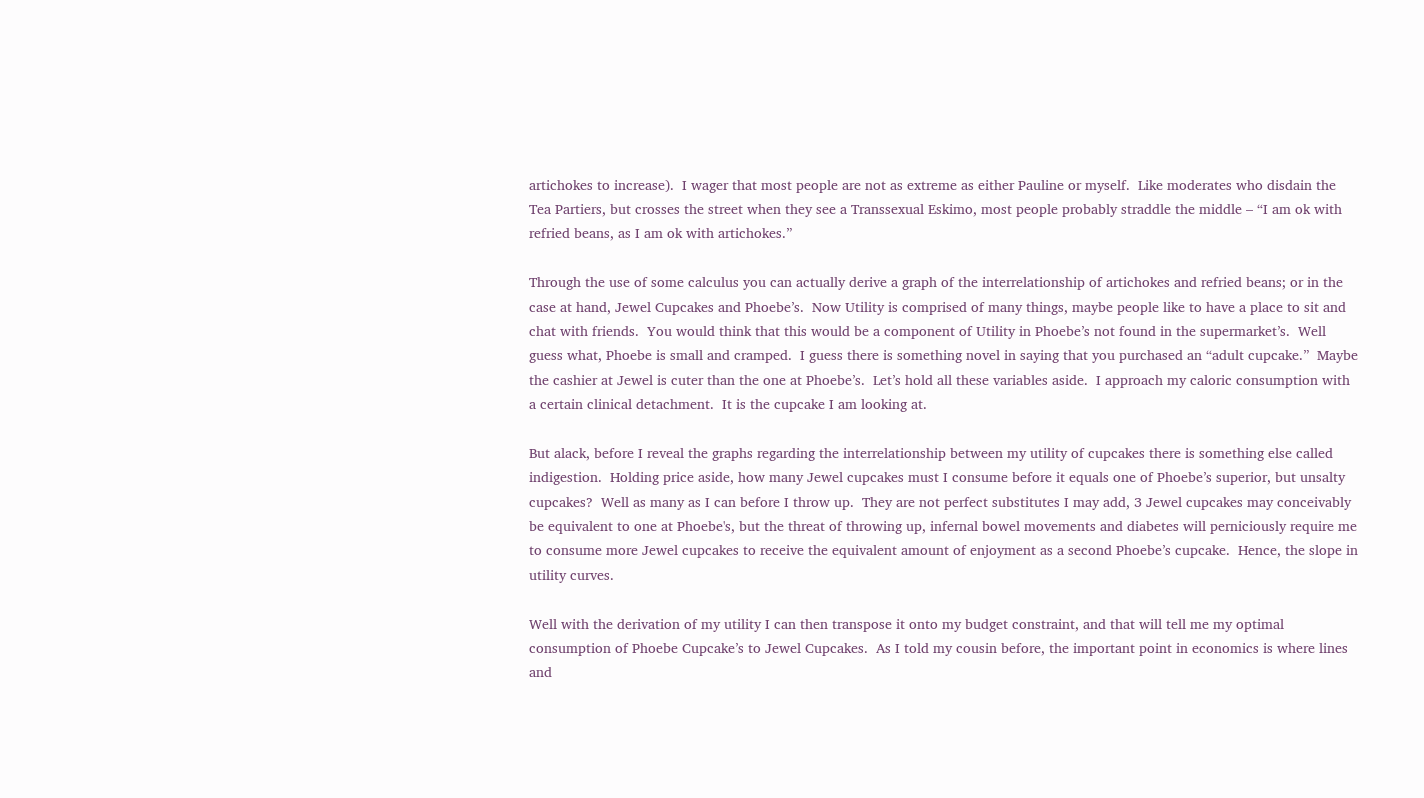artichokes to increase).  I wager that most people are not as extreme as either Pauline or myself.  Like moderates who disdain the Tea Partiers, but crosses the street when they see a Transsexual Eskimo, most people probably straddle the middle – “I am ok with refried beans, as I am ok with artichokes.”

Through the use of some calculus you can actually derive a graph of the interrelationship of artichokes and refried beans; or in the case at hand, Jewel Cupcakes and Phoebe’s.  Now Utility is comprised of many things, maybe people like to have a place to sit and chat with friends.  You would think that this would be a component of Utility in Phoebe’s not found in the supermarket’s.  Well guess what, Phoebe is small and cramped.  I guess there is something novel in saying that you purchased an “adult cupcake.”  Maybe the cashier at Jewel is cuter than the one at Phoebe’s.  Let’s hold all these variables aside.  I approach my caloric consumption with a certain clinical detachment.  It is the cupcake I am looking at.

But alack, before I reveal the graphs regarding the interrelationship between my utility of cupcakes there is something else called indigestion.  Holding price aside, how many Jewel cupcakes must I consume before it equals one of Phoebe’s superior, but unsalty cupcakes?  Well as many as I can before I throw up.  They are not perfect substitutes I may add, 3 Jewel cupcakes may conceivably be equivalent to one at Phoebe's, but the threat of throwing up, infernal bowel movements and diabetes will perniciously require me to consume more Jewel cupcakes to receive the equivalent amount of enjoyment as a second Phoebe’s cupcake.  Hence, the slope in utility curves.

Well with the derivation of my utility I can then transpose it onto my budget constraint, and that will tell me my optimal consumption of Phoebe Cupcake’s to Jewel Cupcakes.  As I told my cousin before, the important point in economics is where lines and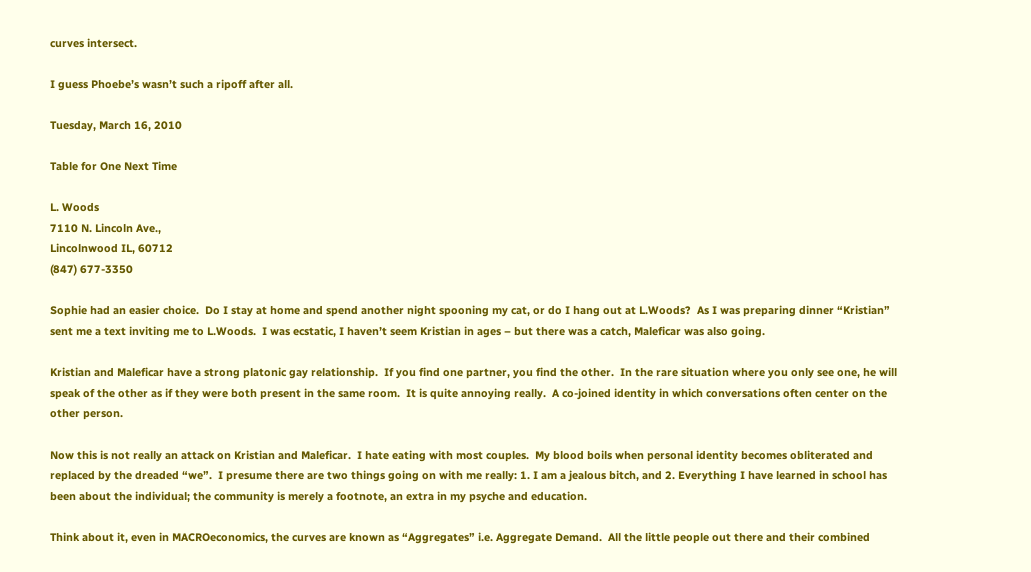curves intersect.

I guess Phoebe’s wasn’t such a ripoff after all.

Tuesday, March 16, 2010

Table for One Next Time

L. Woods
7110 N. Lincoln Ave.,
Lincolnwood IL, 60712
(847) 677-3350

Sophie had an easier choice.  Do I stay at home and spend another night spooning my cat, or do I hang out at L.Woods?  As I was preparing dinner “Kristian” sent me a text inviting me to L.Woods.  I was ecstatic, I haven’t seem Kristian in ages – but there was a catch, Maleficar was also going.

Kristian and Maleficar have a strong platonic gay relationship.  If you find one partner, you find the other.  In the rare situation where you only see one, he will speak of the other as if they were both present in the same room.  It is quite annoying really.  A co-joined identity in which conversations often center on the other person.

Now this is not really an attack on Kristian and Maleficar.  I hate eating with most couples.  My blood boils when personal identity becomes obliterated and replaced by the dreaded “we”.  I presume there are two things going on with me really: 1. I am a jealous bitch, and 2. Everything I have learned in school has been about the individual; the community is merely a footnote, an extra in my psyche and education.

Think about it, even in MACROeconomics, the curves are known as “Aggregates” i.e. Aggregate Demand.  All the little people out there and their combined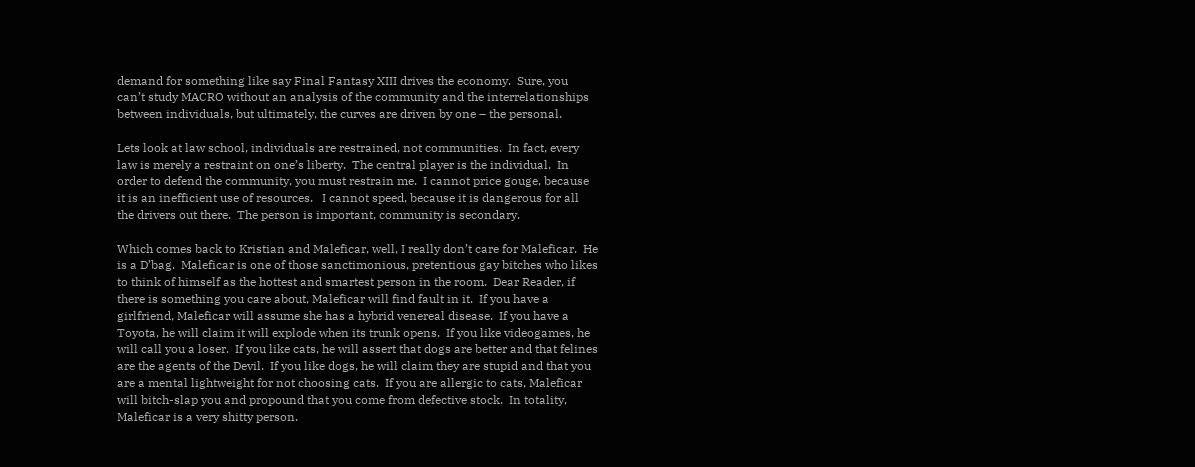demand for something like say Final Fantasy XIII drives the economy.  Sure, you can’t study MACRO without an analysis of the community and the interrelationships between individuals, but ultimately, the curves are driven by one – the personal.

Lets look at law school, individuals are restrained, not communities.  In fact, every law is merely a restraint on one’s liberty.  The central player is the individual.  In order to defend the community, you must restrain me.  I cannot price gouge, because it is an inefficient use of resources.   I cannot speed, because it is dangerous for all the drivers out there.  The person is important, community is secondary.

Which comes back to Kristian and Maleficar, well, I really don’t care for Maleficar.  He is a D’bag.  Maleficar is one of those sanctimonious, pretentious gay bitches who likes to think of himself as the hottest and smartest person in the room.  Dear Reader, if there is something you care about, Maleficar will find fault in it.  If you have a girlfriend, Maleficar will assume she has a hybrid venereal disease.  If you have a Toyota, he will claim it will explode when its trunk opens.  If you like videogames, he will call you a loser.  If you like cats, he will assert that dogs are better and that felines are the agents of the Devil.  If you like dogs, he will claim they are stupid and that you are a mental lightweight for not choosing cats.  If you are allergic to cats, Maleficar will bitch-slap you and propound that you come from defective stock.  In totality, Maleficar is a very shitty person.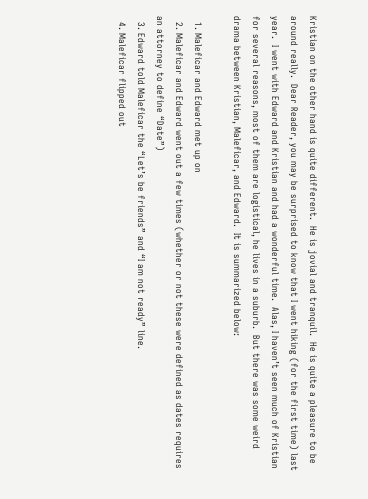Kristian on the other hand is quite different.  He is jovial and tranquil.  He is quite a pleasure to be around really.  Dear Reader, you may be surprised to know that I went hiking (for the first time) last year.  I went with Edward and Kristian and had a wonderful time.  Alas, I haven’t seen much of Kristian for several reasons, most of them are logistical, he lives in a suburb.  But there was some weird drama between Kristian, Maleficar, and Edward.  It is summarized below:

  1. Maleficar and Edward met up on
  2. Maleficar and Edward went out a few times (whether or not these were defined as dates requires an attorney to define “Date”)
  3. Edward told Maleficar the “Let’s be friends” and “I am not ready” line.
  4. Maleficar flipped out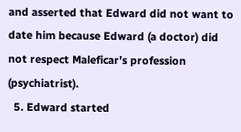and asserted that Edward did not want to date him because Edward (a doctor) did not respect Maleficar’s profession (psychiatrist).
  5. Edward started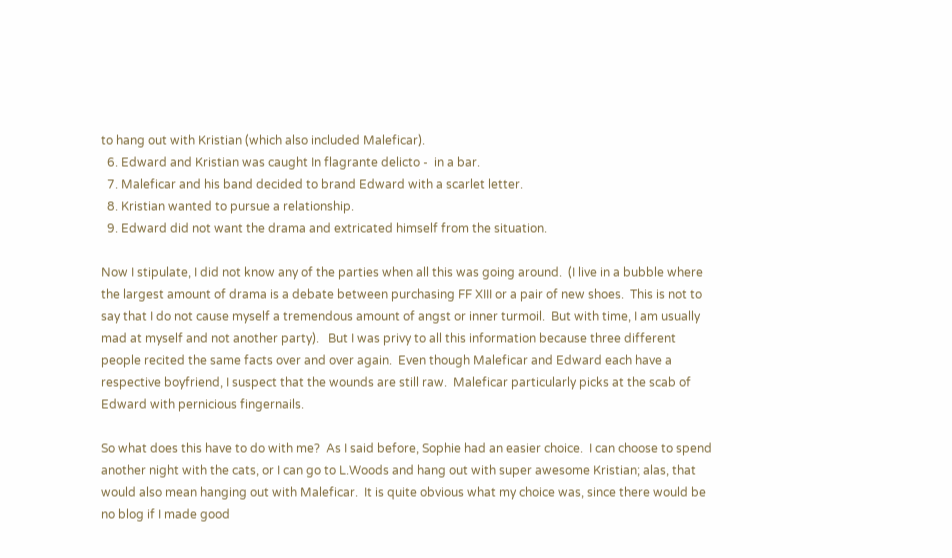to hang out with Kristian (which also included Maleficar).
  6. Edward and Kristian was caught In flagrante delicto -  in a bar.
  7. Maleficar and his band decided to brand Edward with a scarlet letter.
  8. Kristian wanted to pursue a relationship.
  9. Edward did not want the drama and extricated himself from the situation.

Now I stipulate, I did not know any of the parties when all this was going around.  (I live in a bubble where the largest amount of drama is a debate between purchasing FF XIII or a pair of new shoes.  This is not to say that I do not cause myself a tremendous amount of angst or inner turmoil.  But with time, I am usually mad at myself and not another party).   But I was privy to all this information because three different people recited the same facts over and over again.  Even though Maleficar and Edward each have a respective boyfriend, I suspect that the wounds are still raw.  Maleficar particularly picks at the scab of Edward with pernicious fingernails.

So what does this have to do with me?  As I said before, Sophie had an easier choice.  I can choose to spend another night with the cats, or I can go to L.Woods and hang out with super awesome Kristian; alas, that would also mean hanging out with Maleficar.  It is quite obvious what my choice was, since there would be no blog if I made good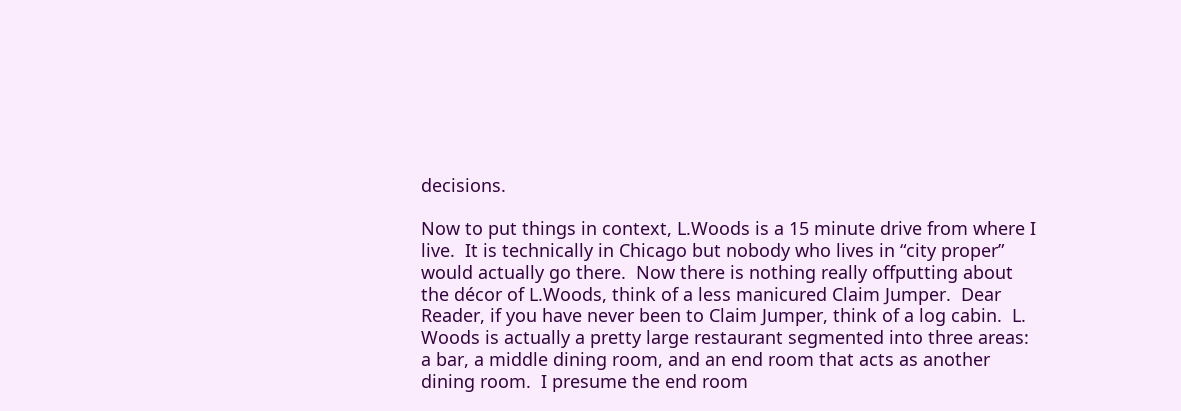decisions.

Now to put things in context, L.Woods is a 15 minute drive from where I live.  It is technically in Chicago but nobody who lives in “city proper” would actually go there.  Now there is nothing really offputting about the décor of L.Woods, think of a less manicured Claim Jumper.  Dear Reader, if you have never been to Claim Jumper, think of a log cabin.  L. Woods is actually a pretty large restaurant segmented into three areas: a bar, a middle dining room, and an end room that acts as another dining room.  I presume the end room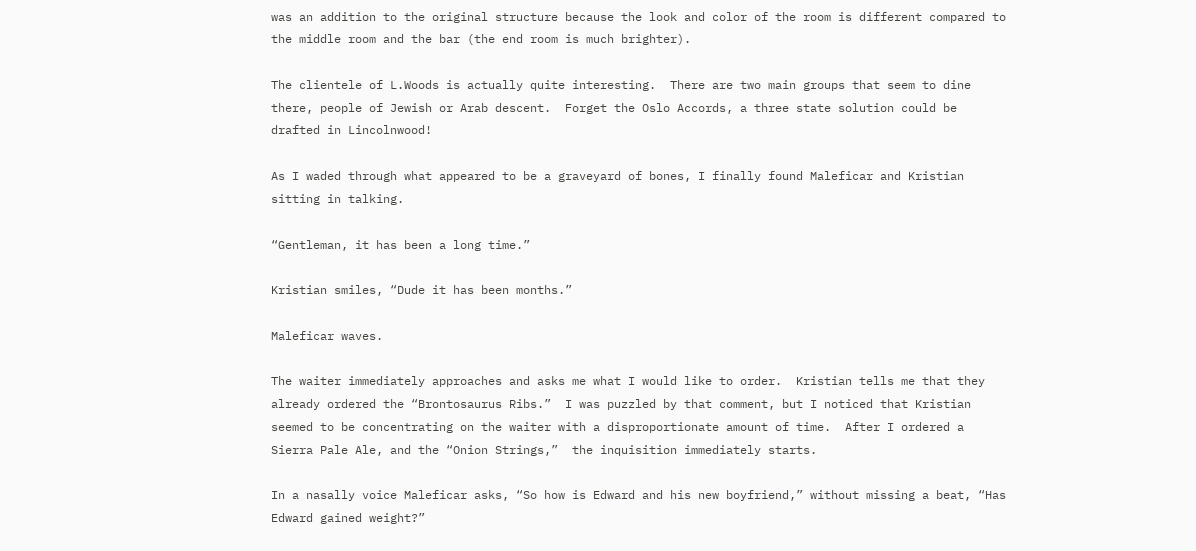was an addition to the original structure because the look and color of the room is different compared to the middle room and the bar (the end room is much brighter).

The clientele of L.Woods is actually quite interesting.  There are two main groups that seem to dine there, people of Jewish or Arab descent.  Forget the Oslo Accords, a three state solution could be drafted in Lincolnwood!

As I waded through what appeared to be a graveyard of bones, I finally found Maleficar and Kristian sitting in talking.

“Gentleman, it has been a long time.”

Kristian smiles, “Dude it has been months.”

Maleficar waves.

The waiter immediately approaches and asks me what I would like to order.  Kristian tells me that they already ordered the “Brontosaurus Ribs.”  I was puzzled by that comment, but I noticed that Kristian seemed to be concentrating on the waiter with a disproportionate amount of time.  After I ordered a Sierra Pale Ale, and the “Onion Strings,”  the inquisition immediately starts.

In a nasally voice Maleficar asks, “So how is Edward and his new boyfriend,” without missing a beat, “Has Edward gained weight?”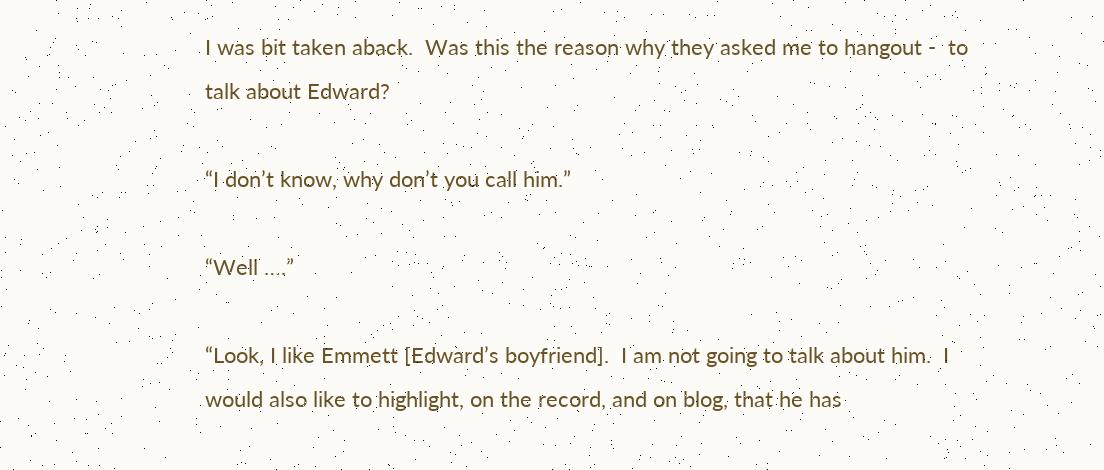I was bit taken aback.  Was this the reason why they asked me to hangout -  to talk about Edward?

“I don’t know, why don’t you call him.”

“Well ….”

“Look, I like Emmett [Edward’s boyfriend].  I am not going to talk about him.  I would also like to highlight, on the record, and on blog, that he has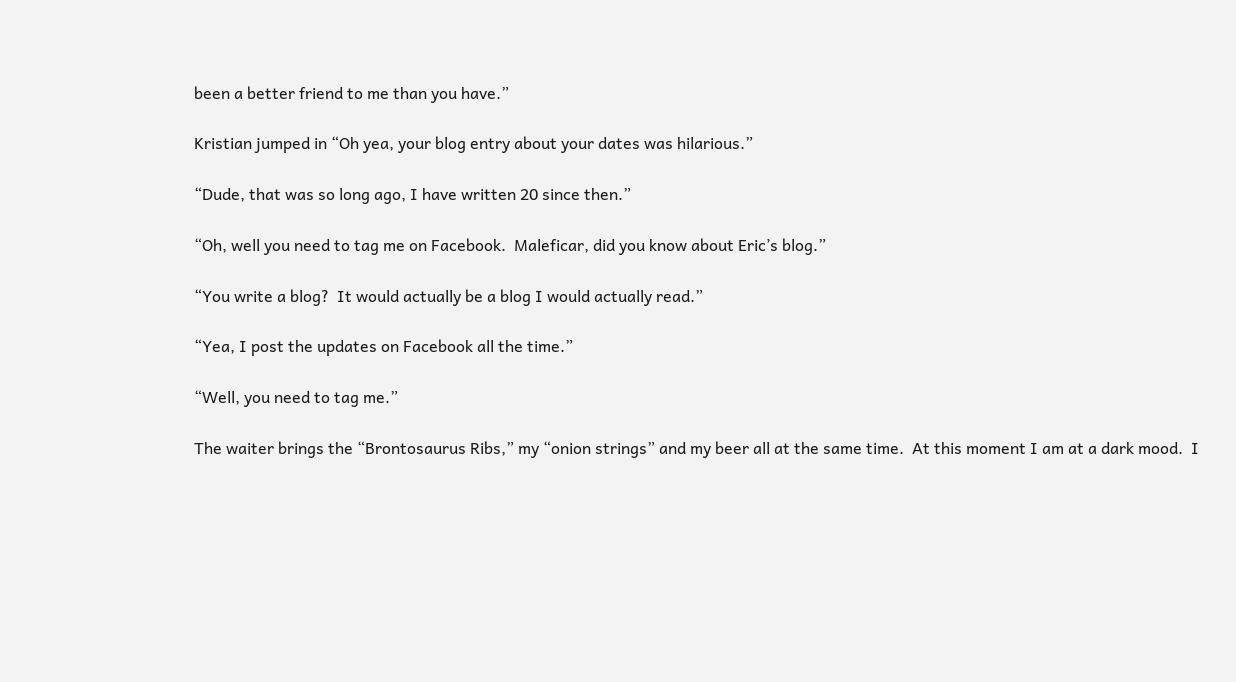been a better friend to me than you have.”

Kristian jumped in “Oh yea, your blog entry about your dates was hilarious.”

“Dude, that was so long ago, I have written 20 since then.”

“Oh, well you need to tag me on Facebook.  Maleficar, did you know about Eric’s blog.”

“You write a blog?  It would actually be a blog I would actually read.”

“Yea, I post the updates on Facebook all the time.”

“Well, you need to tag me.”

The waiter brings the “Brontosaurus Ribs,” my “onion strings” and my beer all at the same time.  At this moment I am at a dark mood.  I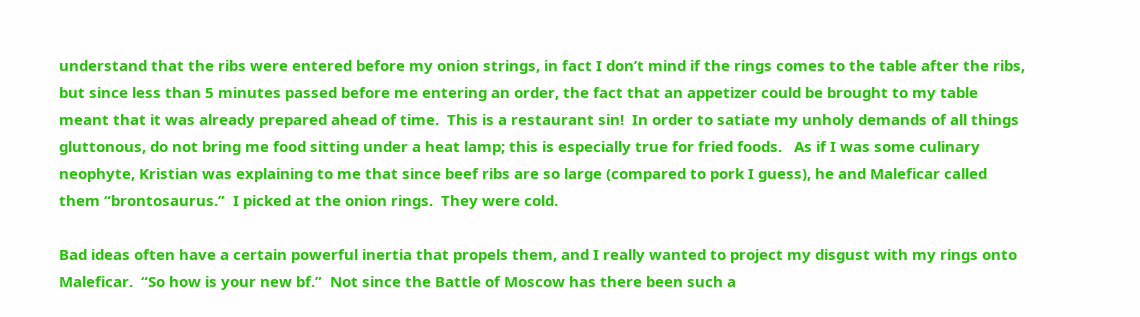understand that the ribs were entered before my onion strings, in fact I don’t mind if the rings comes to the table after the ribs, but since less than 5 minutes passed before me entering an order, the fact that an appetizer could be brought to my table meant that it was already prepared ahead of time.  This is a restaurant sin!  In order to satiate my unholy demands of all things gluttonous, do not bring me food sitting under a heat lamp; this is especially true for fried foods.   As if I was some culinary neophyte, Kristian was explaining to me that since beef ribs are so large (compared to pork I guess), he and Maleficar called them “brontosaurus.”  I picked at the onion rings.  They were cold.

Bad ideas often have a certain powerful inertia that propels them, and I really wanted to project my disgust with my rings onto Maleficar.  “So how is your new bf.”  Not since the Battle of Moscow has there been such a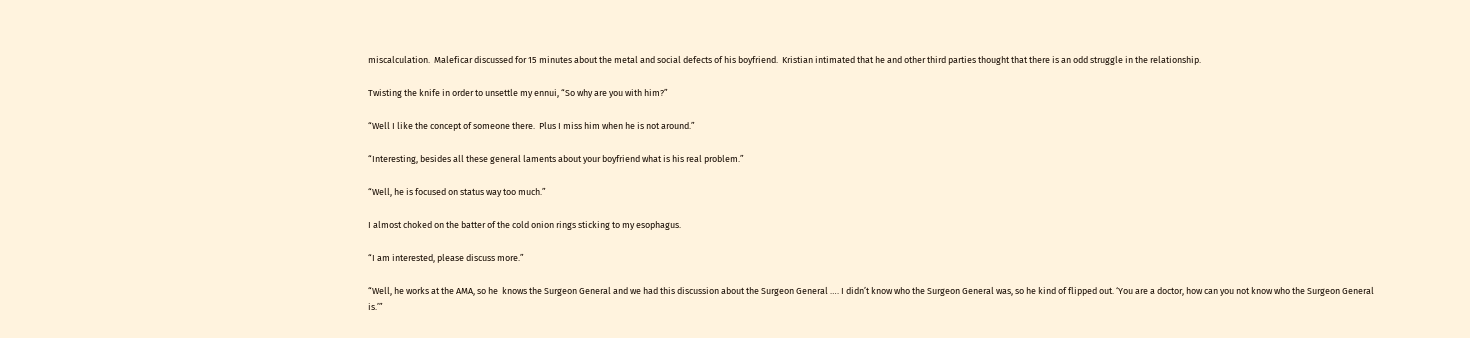miscalculation.  Maleficar discussed for 15 minutes about the metal and social defects of his boyfriend.  Kristian intimated that he and other third parties thought that there is an odd struggle in the relationship.

Twisting the knife in order to unsettle my ennui, “So why are you with him?”

“Well I like the concept of someone there.  Plus I miss him when he is not around.”

“Interesting, besides all these general laments about your boyfriend what is his real problem.”

“Well, he is focused on status way too much.”

I almost choked on the batter of the cold onion rings sticking to my esophagus.

“I am interested, please discuss more.”

“Well, he works at the AMA, so he  knows the Surgeon General and we had this discussion about the Surgeon General …. I didn’t know who the Surgeon General was, so he kind of flipped out. ‘You are a doctor, how can you not know who the Surgeon General is.’”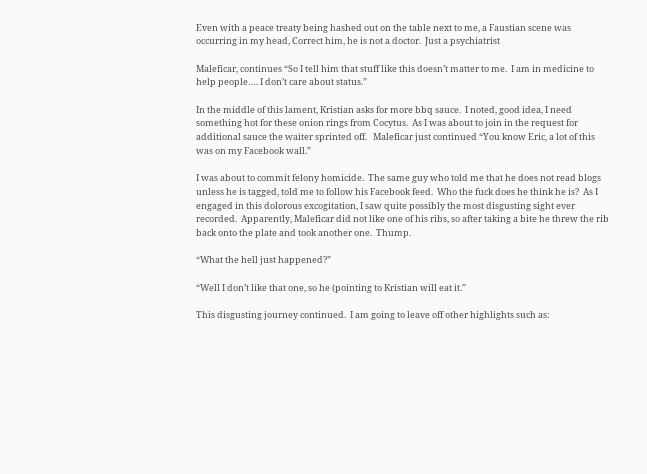Even with a peace treaty being hashed out on the table next to me, a Faustian scene was occurring in my head, Correct him, he is not a doctor.  Just a psychiatrist

Maleficar, continues “So I tell him that stuff like this doesn’t matter to me.  I am in medicine to help people…. I don’t care about status.”

In the middle of this lament, Kristian asks for more bbq sauce.  I noted, good idea, I need something hot for these onion rings from Cocytus.  As I was about to join in the request for additional sauce the waiter sprinted off.   Maleficar just continued “You know Eric, a lot of this was on my Facebook wall.”

I was about to commit felony homicide.  The same guy who told me that he does not read blogs unless he is tagged, told me to follow his Facebook feed.  Who the fuck does he think he is?  As I engaged in this dolorous excogitation, I saw quite possibly the most disgusting sight ever recorded.  Apparently, Maleficar did not like one of his ribs, so after taking a bite he threw the rib back onto the plate and took another one.  Thump.

“What the hell just happened?”

“Well I don’t like that one, so he (pointing to Kristian will eat it.”

This disgusting journey continued.  I am going to leave off other highlights such as: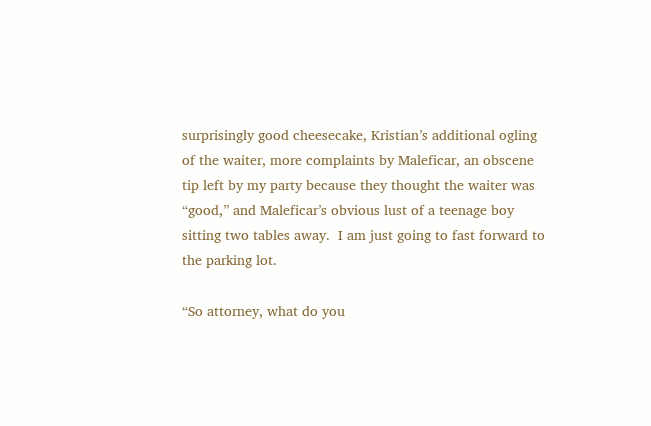surprisingly good cheesecake, Kristian’s additional ogling of the waiter, more complaints by Maleficar, an obscene tip left by my party because they thought the waiter was “good,” and Maleficar’s obvious lust of a teenage boy sitting two tables away.  I am just going to fast forward to the parking lot.

“So attorney, what do you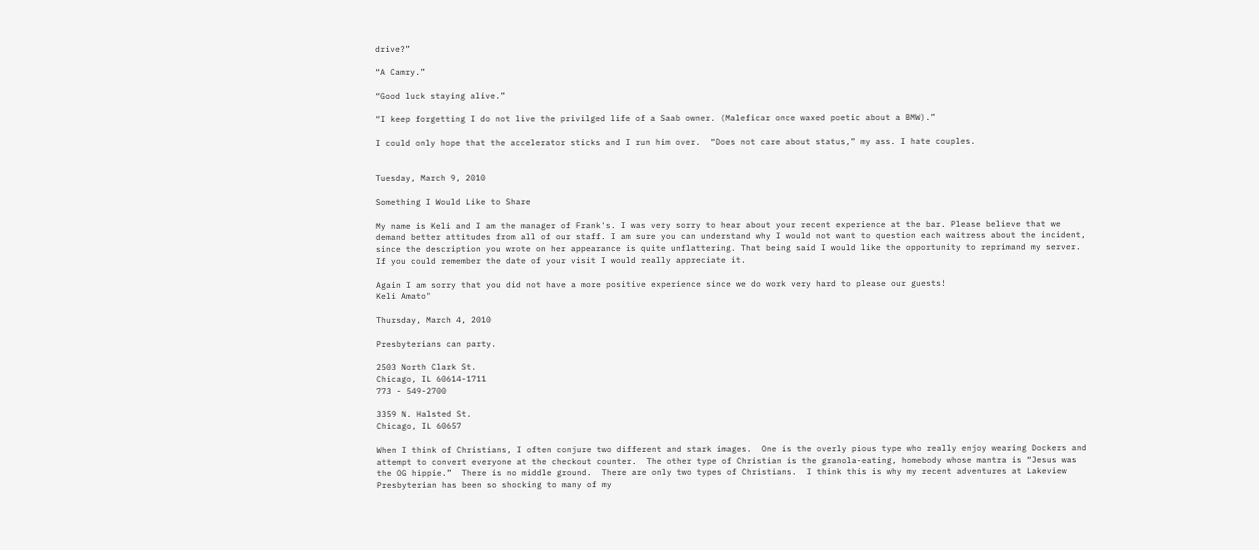drive?”

“A Camry.”

“Good luck staying alive.”

“I keep forgetting I do not live the privilged life of a Saab owner. (Maleficar once waxed poetic about a BMW).”

I could only hope that the accelerator sticks and I run him over.  “Does not care about status,” my ass. I hate couples.


Tuesday, March 9, 2010

Something I Would Like to Share

My name is Keli and I am the manager of Frank's. I was very sorry to hear about your recent experience at the bar. Please believe that we demand better attitudes from all of our staff. I am sure you can understand why I would not want to question each waitress about the incident, since the description you wrote on her appearance is quite unflattering. That being said I would like the opportunity to reprimand my server. If you could remember the date of your visit I would really appreciate it.

Again I am sorry that you did not have a more positive experience since we do work very hard to please our guests!
Keli Amato"

Thursday, March 4, 2010

Presbyterians can party.

2503 North Clark St.
Chicago, IL 60614-1711
773 - 549-2700

3359 N. Halsted St.
Chicago, IL 60657

When I think of Christians, I often conjure two different and stark images.  One is the overly pious type who really enjoy wearing Dockers and attempt to convert everyone at the checkout counter.  The other type of Christian is the granola-eating, homebody whose mantra is “Jesus was the OG hippie.”  There is no middle ground.  There are only two types of Christians.  I think this is why my recent adventures at Lakeview Presbyterian has been so shocking to many of my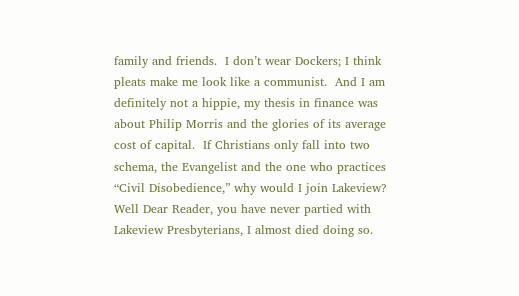family and friends.  I don’t wear Dockers; I think pleats make me look like a communist.  And I am definitely not a hippie, my thesis in finance was about Philip Morris and the glories of its average cost of capital.  If Christians only fall into two schema, the Evangelist and the one who practices “Civil Disobedience,” why would I join Lakeview?  Well Dear Reader, you have never partied with Lakeview Presbyterians, I almost died doing so.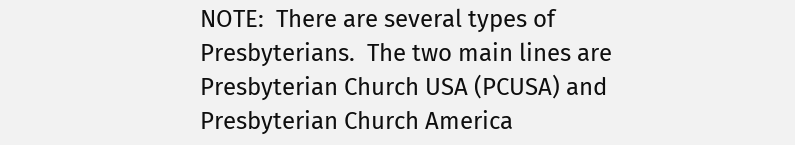NOTE:  There are several types of Presbyterians.  The two main lines are Presbyterian Church USA (PCUSA) and Presbyterian Church America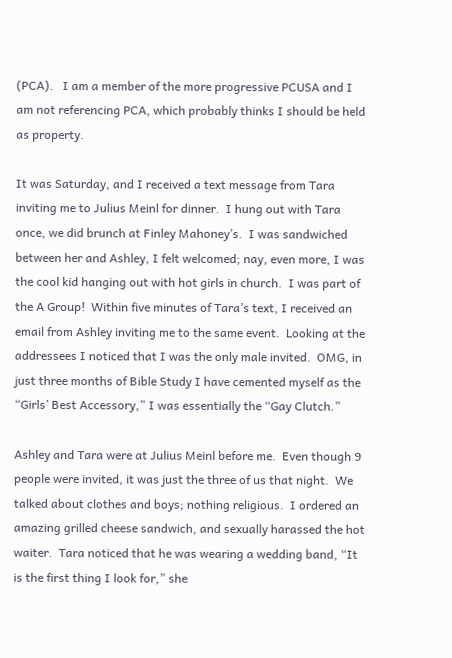(PCA).   I am a member of the more progressive PCUSA and I am not referencing PCA, which probably thinks I should be held as property.

It was Saturday, and I received a text message from Tara inviting me to Julius Meinl for dinner.  I hung out with Tara once, we did brunch at Finley Mahoney’s.  I was sandwiched between her and Ashley, I felt welcomed; nay, even more, I was the cool kid hanging out with hot girls in church.  I was part of the A Group!  Within five minutes of Tara’s text, I received an email from Ashley inviting me to the same event.  Looking at the addressees I noticed that I was the only male invited.  OMG, in just three months of Bible Study I have cemented myself as the “Girls’ Best Accessory,” I was essentially the “Gay Clutch.”

Ashley and Tara were at Julius Meinl before me.  Even though 9 people were invited, it was just the three of us that night.  We talked about clothes and boys; nothing religious.  I ordered an amazing grilled cheese sandwich, and sexually harassed the hot waiter.  Tara noticed that he was wearing a wedding band, “It is the first thing I look for,” she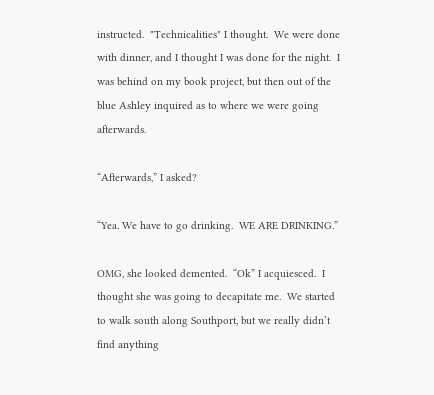instructed.  "Technicalities" I thought.  We were done with dinner, and I thought I was done for the night.  I was behind on my book project, but then out of the blue Ashley inquired as to where we were going afterwards.

“Afterwards,” I asked?

“Yea. We have to go drinking.  WE ARE DRINKING.”

OMG, she looked demented.  “Ok” I acquiesced.  I thought she was going to decapitate me.  We started to walk south along Southport, but we really didn’t find anything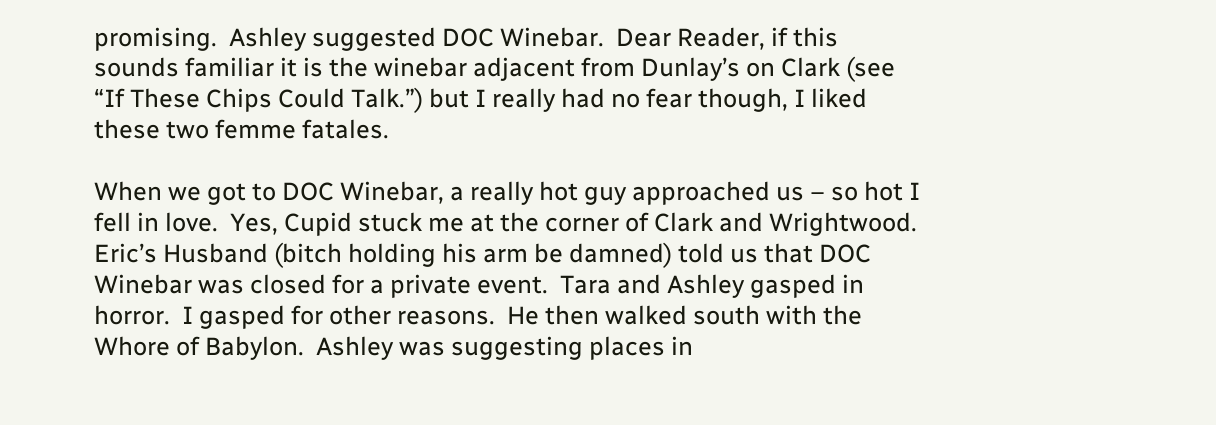promising.  Ashley suggested DOC Winebar.  Dear Reader, if this sounds familiar it is the winebar adjacent from Dunlay’s on Clark (see “If These Chips Could Talk.”) but I really had no fear though, I liked these two femme fatales.

When we got to DOC Winebar, a really hot guy approached us – so hot I fell in love.  Yes, Cupid stuck me at the corner of Clark and Wrightwood.  Eric’s Husband (bitch holding his arm be damned) told us that DOC Winebar was closed for a private event.  Tara and Ashley gasped in horror.  I gasped for other reasons.  He then walked south with the Whore of Babylon.  Ashley was suggesting places in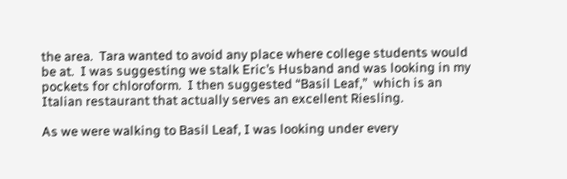the area.  Tara wanted to avoid any place where college students would be at.  I was suggesting we stalk Eric’s Husband and was looking in my pockets for chloroform.  I then suggested “Basil Leaf,”  which is an Italian restaurant that actually serves an excellent Riesling.

As we were walking to Basil Leaf, I was looking under every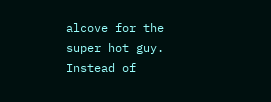alcove for the super hot guy.  Instead of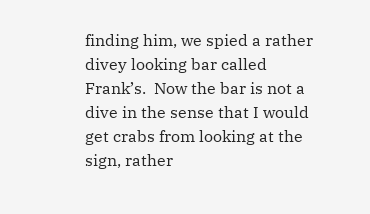finding him, we spied a rather divey looking bar called Frank’s.  Now the bar is not a dive in the sense that I would get crabs from looking at the sign, rather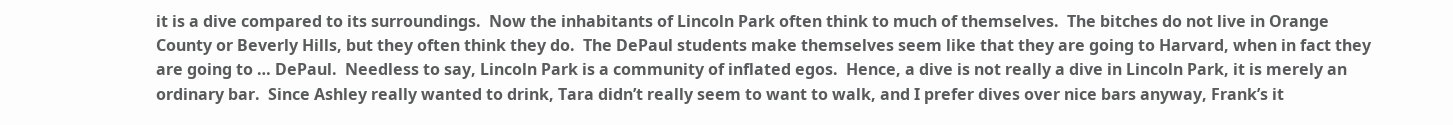it is a dive compared to its surroundings.  Now the inhabitants of Lincoln Park often think to much of themselves.  The bitches do not live in Orange County or Beverly Hills, but they often think they do.  The DePaul students make themselves seem like that they are going to Harvard, when in fact they are going to … DePaul.  Needless to say, Lincoln Park is a community of inflated egos.  Hence, a dive is not really a dive in Lincoln Park, it is merely an ordinary bar.  Since Ashley really wanted to drink, Tara didn’t really seem to want to walk, and I prefer dives over nice bars anyway, Frank’s it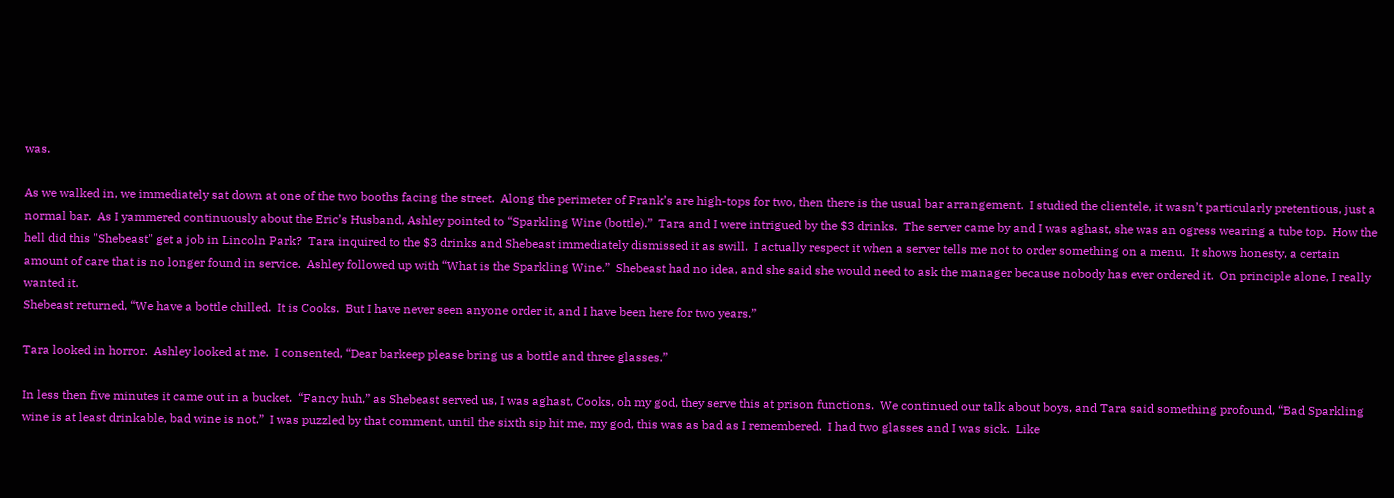was.

As we walked in, we immediately sat down at one of the two booths facing the street.  Along the perimeter of Frank’s are high-tops for two, then there is the usual bar arrangement.  I studied the clientele, it wasn’t particularly pretentious, just a normal bar.  As I yammered continuously about the Eric’s Husband, Ashley pointed to “Sparkling Wine (bottle).”  Tara and I were intrigued by the $3 drinks.  The server came by and I was aghast, she was an ogress wearing a tube top.  How the hell did this "Shebeast" get a job in Lincoln Park?  Tara inquired to the $3 drinks and Shebeast immediately dismissed it as swill.  I actually respect it when a server tells me not to order something on a menu.  It shows honesty, a certain amount of care that is no longer found in service.  Ashley followed up with “What is the Sparkling Wine.”  Shebeast had no idea, and she said she would need to ask the manager because nobody has ever ordered it.  On principle alone, I really wanted it.
Shebeast returned, “We have a bottle chilled.  It is Cooks.  But I have never seen anyone order it, and I have been here for two years.”

Tara looked in horror.  Ashley looked at me.  I consented, “Dear barkeep please bring us a bottle and three glasses.”

In less then five minutes it came out in a bucket.  “Fancy huh,” as Shebeast served us, I was aghast, Cooks, oh my god, they serve this at prison functions.  We continued our talk about boys, and Tara said something profound, “Bad Sparkling wine is at least drinkable, bad wine is not.”  I was puzzled by that comment, until the sixth sip hit me, my god, this was as bad as I remembered.  I had two glasses and I was sick.  Like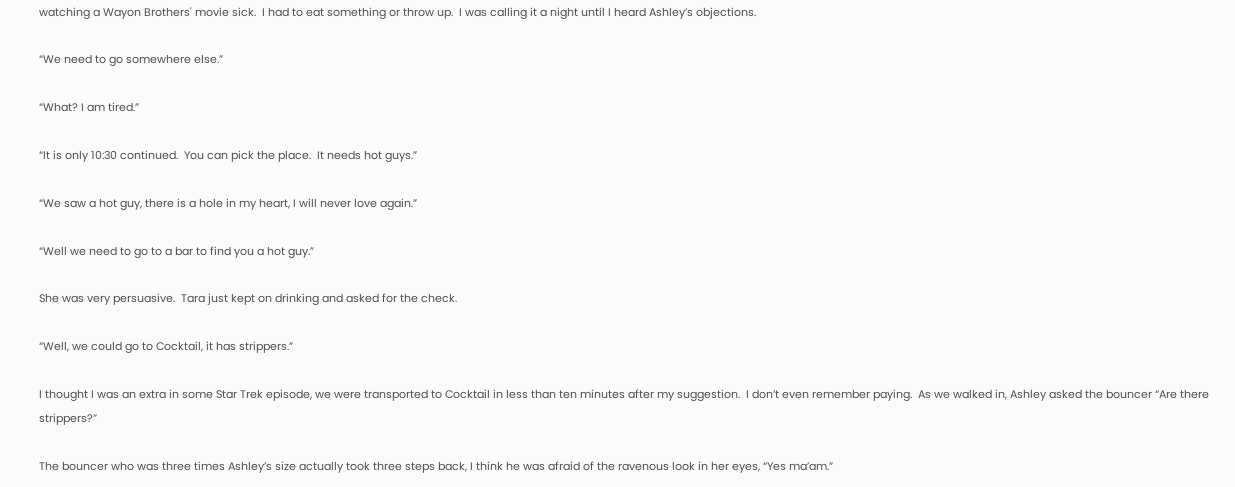watching a Wayon Brothers' movie sick.  I had to eat something or throw up.  I was calling it a night until I heard Ashley’s objections.

“We need to go somewhere else.”

“What? I am tired.”

“It is only 10:30 continued.  You can pick the place.  It needs hot guys.”

“We saw a hot guy, there is a hole in my heart, I will never love again.”

“Well we need to go to a bar to find you a hot guy.”

She was very persuasive.  Tara just kept on drinking and asked for the check.

“Well, we could go to Cocktail, it has strippers.”

I thought I was an extra in some Star Trek episode, we were transported to Cocktail in less than ten minutes after my suggestion.  I don’t even remember paying.  As we walked in, Ashley asked the bouncer “Are there strippers?”

The bouncer who was three times Ashley’s size actually took three steps back, I think he was afraid of the ravenous look in her eyes, “Yes ma’am.”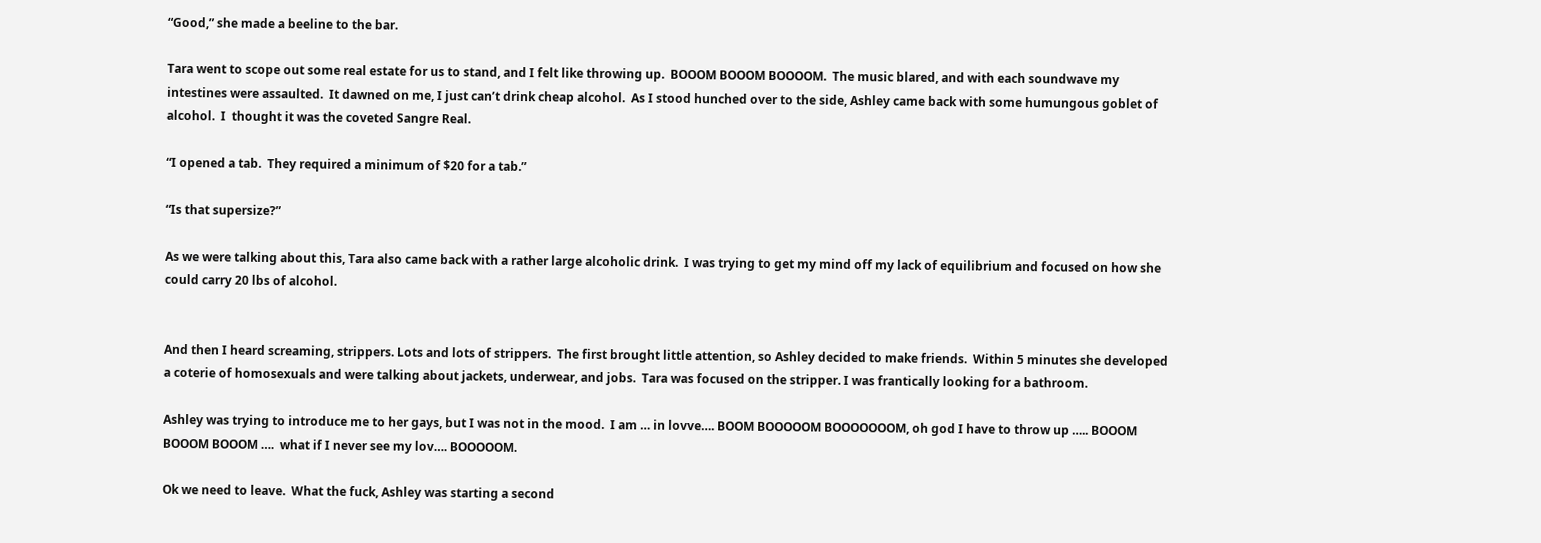“Good,” she made a beeline to the bar.

Tara went to scope out some real estate for us to stand, and I felt like throwing up.  BOOOM BOOOM BOOOOM.  The music blared, and with each soundwave my intestines were assaulted.  It dawned on me, I just can’t drink cheap alcohol.  As I stood hunched over to the side, Ashley came back with some humungous goblet of alcohol.  I  thought it was the coveted Sangre Real.

“I opened a tab.  They required a minimum of $20 for a tab.”

“Is that supersize?”

As we were talking about this, Tara also came back with a rather large alcoholic drink.  I was trying to get my mind off my lack of equilibrium and focused on how she could carry 20 lbs of alcohol.


And then I heard screaming, strippers. Lots and lots of strippers.  The first brought little attention, so Ashley decided to make friends.  Within 5 minutes she developed a coterie of homosexuals and were talking about jackets, underwear, and jobs.  Tara was focused on the stripper. I was frantically looking for a bathroom.

Ashley was trying to introduce me to her gays, but I was not in the mood.  I am … in lovve…. BOOM BOOOOOM BOOOOOOOM, oh god I have to throw up ….. BOOOM BOOOM BOOOM ….  what if I never see my lov…. BOOOOOM.

Ok we need to leave.  What the fuck, Ashley was starting a second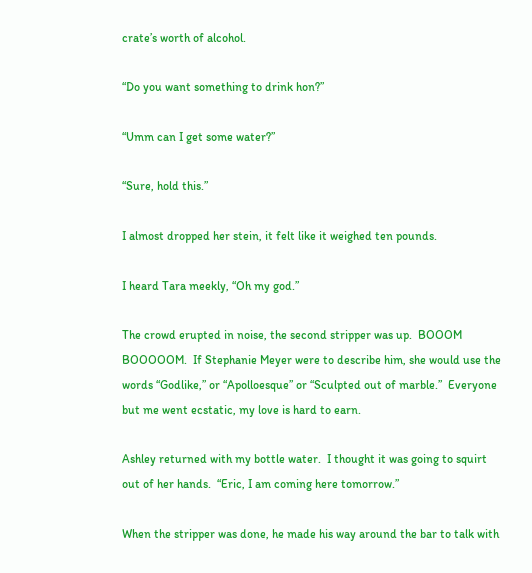crate’s worth of alcohol.

“Do you want something to drink hon?”

“Umm can I get some water?”

“Sure, hold this.”

I almost dropped her stein, it felt like it weighed ten pounds.

I heard Tara meekly, “Oh my god.”

The crowd erupted in noise, the second stripper was up.  BOOOM BOOOOOM.  If Stephanie Meyer were to describe him, she would use the words “Godlike,” or “Apolloesque” or “Sculpted out of marble.”  Everyone but me went ecstatic, my love is hard to earn.

Ashley returned with my bottle water.  I thought it was going to squirt out of her hands.  “Eric, I am coming here tomorrow.”

When the stripper was done, he made his way around the bar to talk with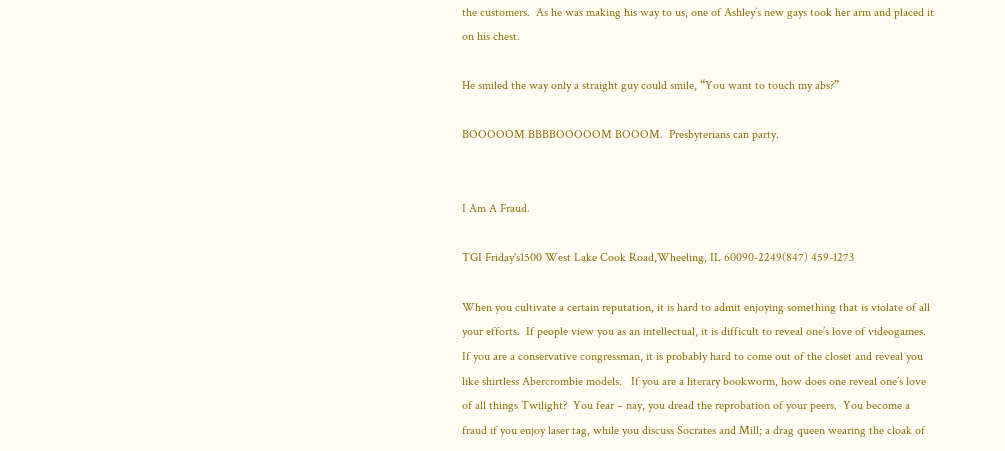the customers.  As he was making his way to us, one of Ashley’s new gays took her arm and placed it on his chest.

He smiled the way only a straight guy could smile, “You want to touch my abs?”

BOOOOOM BBBBOOOOOM BOOOM.  Presbyterians can party.


I Am A Fraud.

TGI Friday's1500 West Lake Cook Road,Wheeling, IL 60090-2249(847) 459-1273

When you cultivate a certain reputation, it is hard to admit enjoying something that is violate of all your efforts.  If people view you as an intellectual, it is difficult to reveal one’s love of videogames.  If you are a conservative congressman, it is probably hard to come out of the closet and reveal you like shirtless Abercrombie models.   If you are a literary bookworm, how does one reveal one’s love of all things Twilight?  You fear – nay, you dread the reprobation of your peers.  You become a fraud if you enjoy laser tag, while you discuss Socrates and Mill; a drag queen wearing the cloak of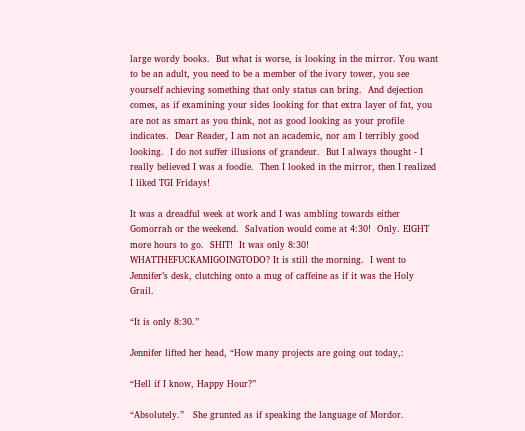large wordy books.  But what is worse, is looking in the mirror. You want to be an adult, you need to be a member of the ivory tower, you see yourself achieving something that only status can bring.  And dejection comes, as if examining your sides looking for that extra layer of fat, you are not as smart as you think, not as good looking as your profile indicates.  Dear Reader, I am not an academic, nor am I terribly good looking.  I do not suffer illusions of grandeur.  But I always thought - I really believed I was a foodie.  Then I looked in the mirror, then I realized I liked TGI Fridays!

It was a dreadful week at work and I was ambling towards either Gomorrah or the weekend.  Salvation would come at 4:30!  Only. EIGHT more hours to go.  SHIT!  It was only 8:30!  WHATTHEFUCKAMIGOINGTODO? It is still the morning.  I went to Jennifer’s desk, clutching onto a mug of caffeine as if it was the Holy Grail.

“It is only 8:30.”

Jennifer lifted her head, “How many projects are going out today,:

“Hell if I know, Happy Hour?”

“Absolutely.”   She grunted as if speaking the language of Mordor.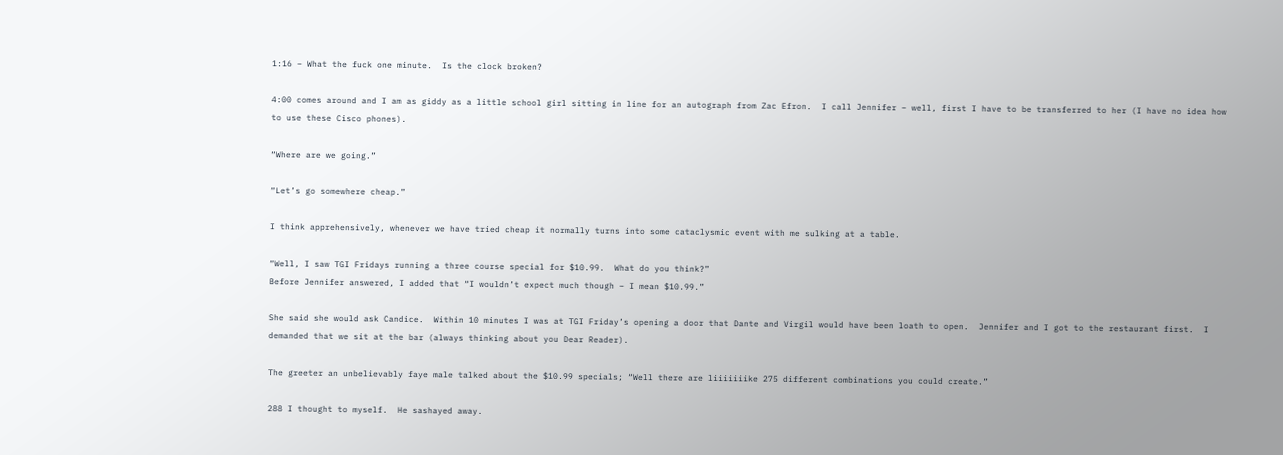1:16 – What the fuck one minute.  Is the clock broken?

4:00 comes around and I am as giddy as a little school girl sitting in line for an autograph from Zac Efron.  I call Jennifer – well, first I have to be transferred to her (I have no idea how to use these Cisco phones).

“Where are we going.”

“Let’s go somewhere cheap.”

I think apprehensively, whenever we have tried cheap it normally turns into some cataclysmic event with me sulking at a table.

“Well, I saw TGI Fridays running a three course special for $10.99.  What do you think?”
Before Jennifer answered, I added that “I wouldn’t expect much though – I mean $10.99.”

She said she would ask Candice.  Within 10 minutes I was at TGI Friday’s opening a door that Dante and Virgil would have been loath to open.  Jennifer and I got to the restaurant first.  I demanded that we sit at the bar (always thinking about you Dear Reader).

The greeter an unbelievably faye male talked about the $10.99 specials; “Well there are liiiiiiike 275 different combinations you could create.”

288 I thought to myself.  He sashayed away.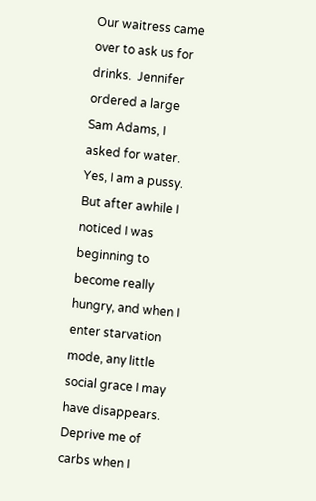Our waitress came over to ask us for drinks.  Jennifer ordered a large Sam Adams, I asked for water.  Yes, I am a pussy.  But after awhile I noticed I was beginning to become really hungry, and when I enter starvation mode, any little social grace I may have disappears.  Deprive me of carbs when I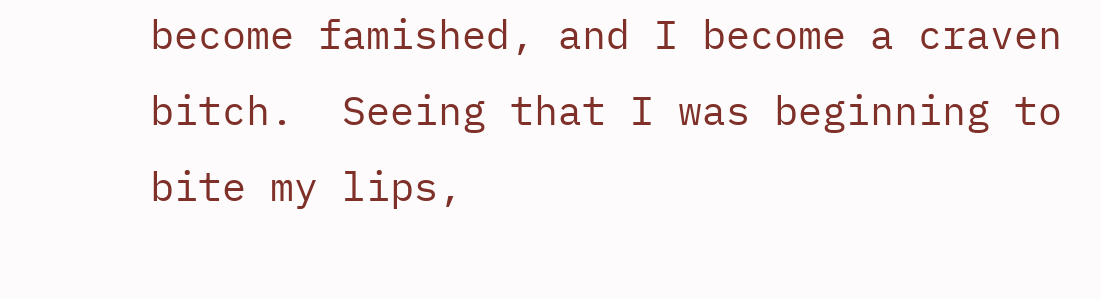become famished, and I become a craven bitch.  Seeing that I was beginning to bite my lips,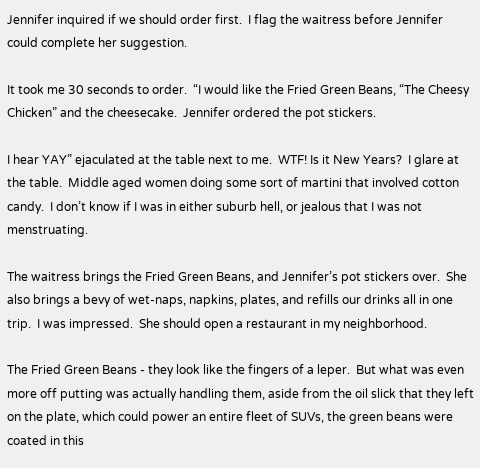Jennifer inquired if we should order first.  I flag the waitress before Jennifer could complete her suggestion.

It took me 30 seconds to order.  “I would like the Fried Green Beans, “The Cheesy Chicken” and the cheesecake.  Jennifer ordered the pot stickers.

I hear YAY” ejaculated at the table next to me.  WTF! Is it New Years?  I glare at the table.  Middle aged women doing some sort of martini that involved cotton candy.  I don’t know if I was in either suburb hell, or jealous that I was not menstruating.

The waitress brings the Fried Green Beans, and Jennifer’s pot stickers over.  She also brings a bevy of wet-naps, napkins, plates, and refills our drinks all in one trip.  I was impressed.  She should open a restaurant in my neighborhood.

The Fried Green Beans - they look like the fingers of a leper.  But what was even more off putting was actually handling them, aside from the oil slick that they left on the plate, which could power an entire fleet of SUVs, the green beans were coated in this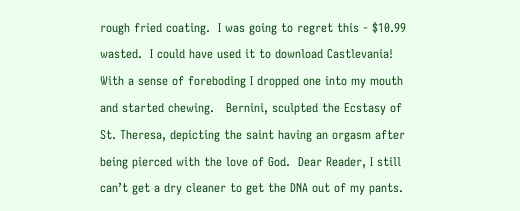rough fried coating.  I was going to regret this - $10.99 wasted.  I could have used it to download Castlevania!  With a sense of foreboding I dropped one into my mouth and started chewing.   Bernini, sculpted the Ecstasy of St. Theresa, depicting the saint having an orgasm after being pierced with the love of God.  Dear Reader, I still can’t get a dry cleaner to get the DNA out of my pants.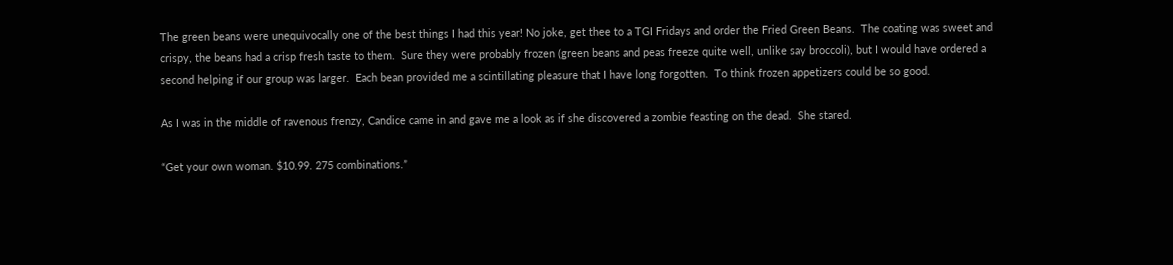The green beans were unequivocally one of the best things I had this year! No joke, get thee to a TGI Fridays and order the Fried Green Beans.  The coating was sweet and crispy, the beans had a crisp fresh taste to them.  Sure they were probably frozen (green beans and peas freeze quite well, unlike say broccoli), but I would have ordered a second helping if our group was larger.  Each bean provided me a scintillating pleasure that I have long forgotten.  To think frozen appetizers could be so good.

As I was in the middle of ravenous frenzy, Candice came in and gave me a look as if she discovered a zombie feasting on the dead.  She stared.

“Get your own woman. $10.99. 275 combinations.”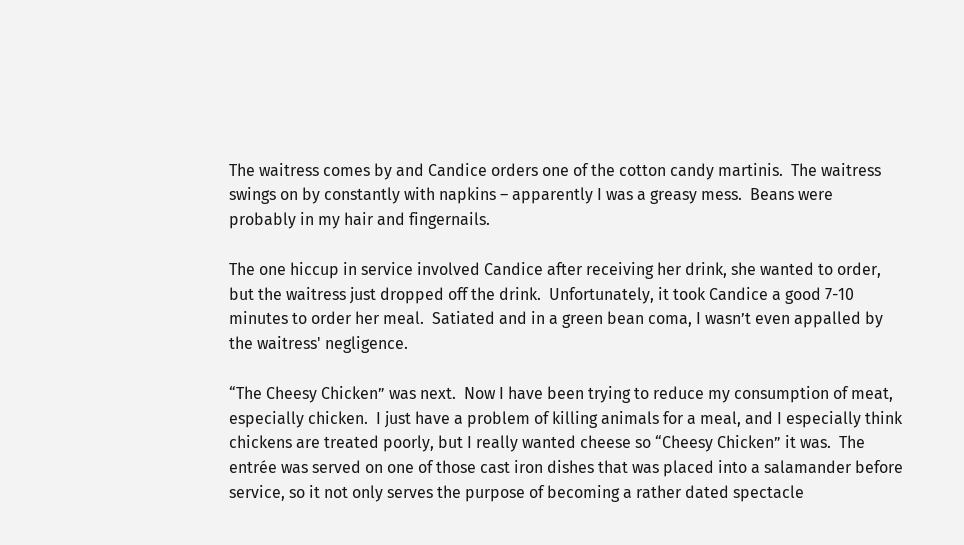The waitress comes by and Candice orders one of the cotton candy martinis.  The waitress swings on by constantly with napkins – apparently I was a greasy mess.  Beans were probably in my hair and fingernails.

The one hiccup in service involved Candice after receiving her drink, she wanted to order, but the waitress just dropped off the drink.  Unfortunately, it took Candice a good 7-10 minutes to order her meal.  Satiated and in a green bean coma, I wasn’t even appalled by the waitress' negligence.

“The Cheesy Chicken” was next.  Now I have been trying to reduce my consumption of meat, especially chicken.  I just have a problem of killing animals for a meal, and I especially think chickens are treated poorly, but I really wanted cheese so “Cheesy Chicken” it was.  The entrée was served on one of those cast iron dishes that was placed into a salamander before service, so it not only serves the purpose of becoming a rather dated spectacle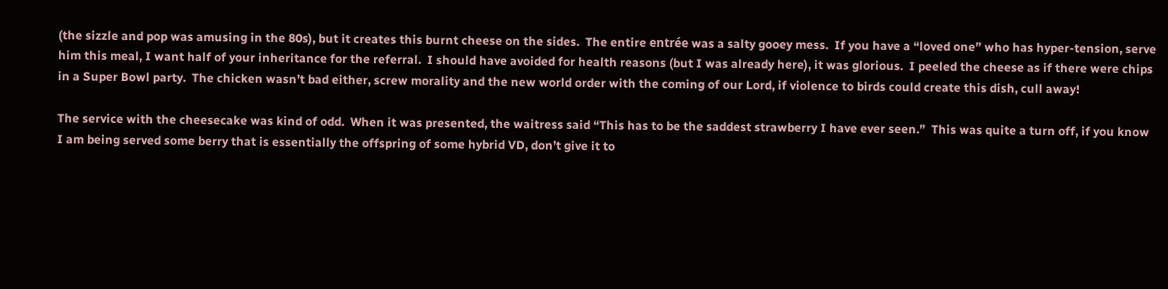(the sizzle and pop was amusing in the 80s), but it creates this burnt cheese on the sides.  The entire entrée was a salty gooey mess.  If you have a “loved one” who has hyper-tension, serve him this meal, I want half of your inheritance for the referral.  I should have avoided for health reasons (but I was already here), it was glorious.  I peeled the cheese as if there were chips in a Super Bowl party.  The chicken wasn’t bad either, screw morality and the new world order with the coming of our Lord, if violence to birds could create this dish, cull away!

The service with the cheesecake was kind of odd.  When it was presented, the waitress said “This has to be the saddest strawberry I have ever seen.”  This was quite a turn off, if you know I am being served some berry that is essentially the offspring of some hybrid VD, don’t give it to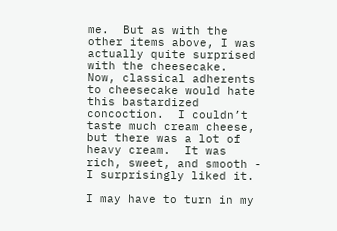me.  But as with the other items above, I was actually quite surprised with the cheesecake.  Now, classical adherents to cheesecake would hate this bastardized concoction.  I couldn’t taste much cream cheese, but there was a lot of heavy cream.  It was rich, sweet, and smooth - I surprisingly liked it.

I may have to turn in my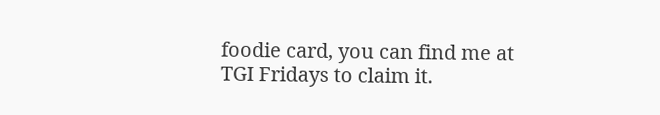foodie card, you can find me at TGI Fridays to claim it.